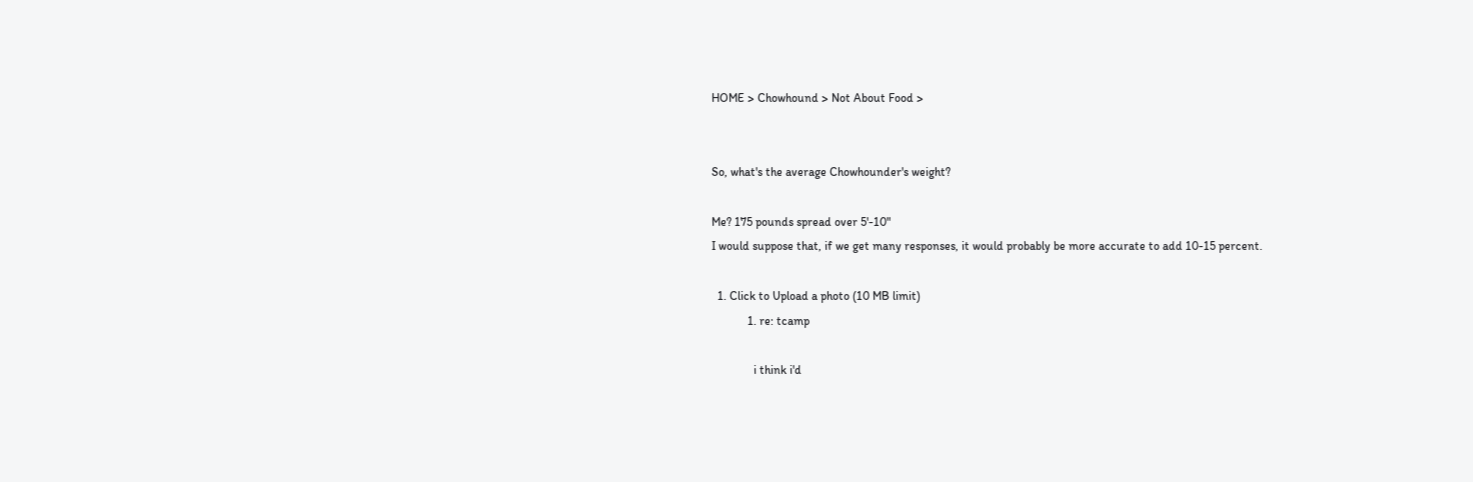HOME > Chowhound > Not About Food >


So, what's the average Chowhounder's weight?

Me? 175 pounds spread over 5'-10"
I would suppose that, if we get many responses, it would probably be more accurate to add 10-15 percent.

  1. Click to Upload a photo (10 MB limit)
            1. re: tcamp

              i think i'd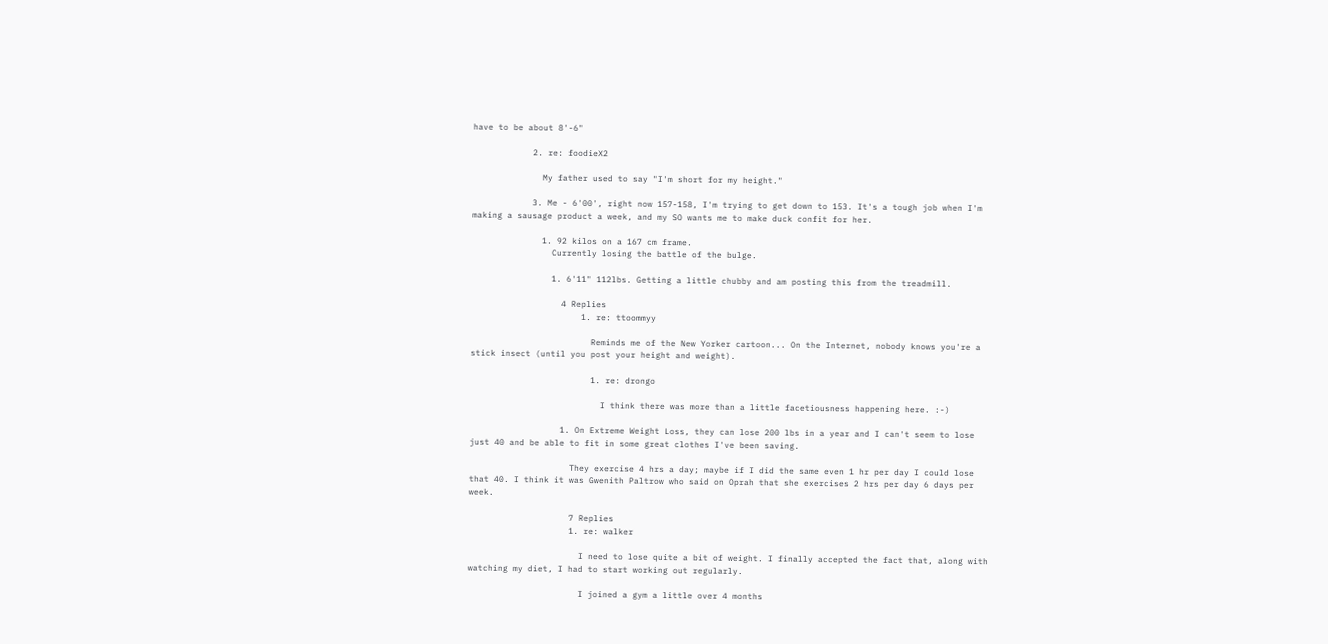have to be about 8'-6"

            2. re: foodieX2

              My father used to say "I'm short for my height."

            3. Me - 6'00', right now 157-158, I'm trying to get down to 153. It's a tough job when I'm making a sausage product a week, and my SO wants me to make duck confit for her.

              1. 92 kilos on a 167 cm frame.
                Currently losing the battle of the bulge.

                1. 6'11" 112lbs. Getting a little chubby and am posting this from the treadmill.

                  4 Replies
                      1. re: ttoommyy

                        Reminds me of the New Yorker cartoon... On the Internet, nobody knows you're a stick insect (until you post your height and weight).

                        1. re: drongo

                          I think there was more than a little facetiousness happening here. :-)

                  1. On Extreme Weight Loss, they can lose 200 lbs in a year and I can't seem to lose just 40 and be able to fit in some great clothes I've been saving.

                    They exercise 4 hrs a day; maybe if I did the same even 1 hr per day I could lose that 40. I think it was Gwenith Paltrow who said on Oprah that she exercises 2 hrs per day 6 days per week.

                    7 Replies
                    1. re: walker

                      I need to lose quite a bit of weight. I finally accepted the fact that, along with watching my diet, I had to start working out regularly.

                      I joined a gym a little over 4 months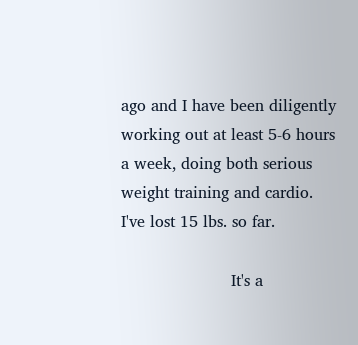ago and I have been diligently working out at least 5-6 hours a week, doing both serious weight training and cardio. I've lost 15 lbs. so far.

                      It's a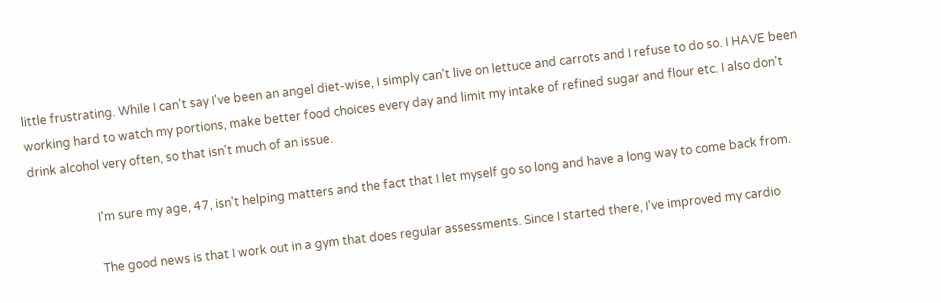little frustrating. While I can't say I've been an angel diet-wise, I simply can't live on lettuce and carrots and I refuse to do so. I HAVE been working hard to watch my portions, make better food choices every day and limit my intake of refined sugar and flour etc. I also don't drink alcohol very often, so that isn't much of an issue.

                      I'm sure my age, 47, isn't helping matters and the fact that I let myself go so long and have a long way to come back from.

                      The good news is that I work out in a gym that does regular assessments. Since I started there, I've improved my cardio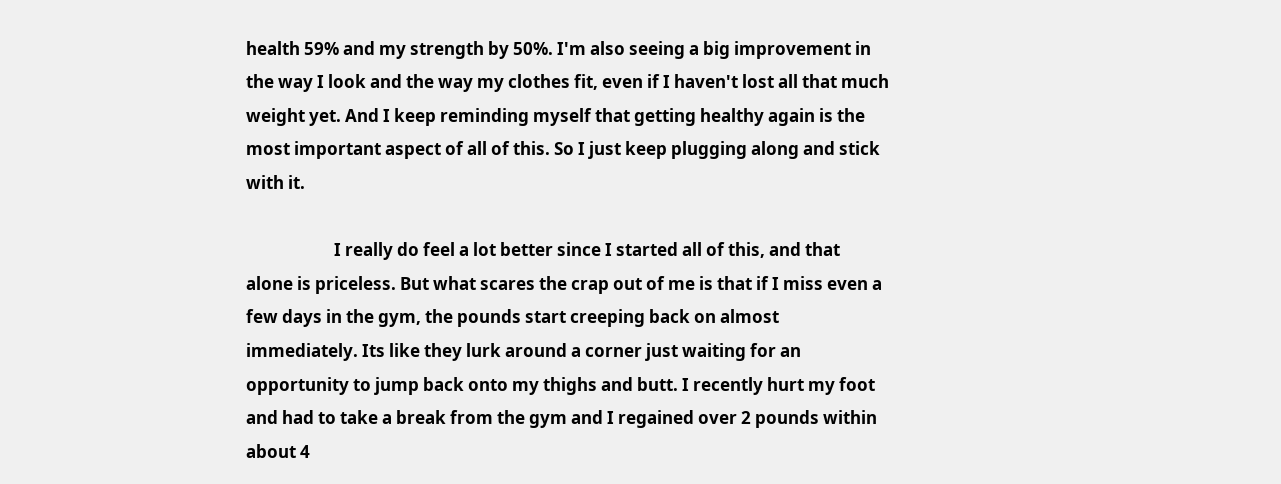health 59% and my strength by 50%. I'm also seeing a big improvement in the way I look and the way my clothes fit, even if I haven't lost all that much weight yet. And I keep reminding myself that getting healthy again is the most important aspect of all of this. So I just keep plugging along and stick with it.

                      I really do feel a lot better since I started all of this, and that alone is priceless. But what scares the crap out of me is that if I miss even a few days in the gym, the pounds start creeping back on almost immediately. Its like they lurk around a corner just waiting for an opportunity to jump back onto my thighs and butt. I recently hurt my foot and had to take a break from the gym and I regained over 2 pounds within about 4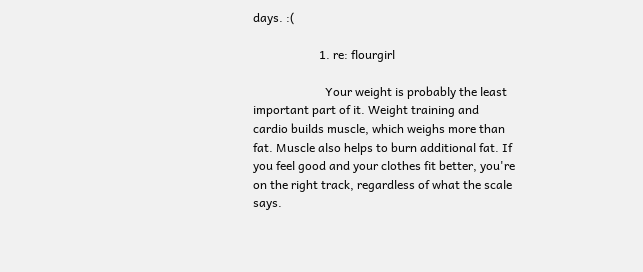days. :(

                      1. re: flourgirl

                        Your weight is probably the least important part of it. Weight training and cardio builds muscle, which weighs more than fat. Muscle also helps to burn additional fat. If you feel good and your clothes fit better, you're on the right track, regardless of what the scale says.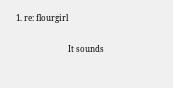1. re: flourgirl

                          It sounds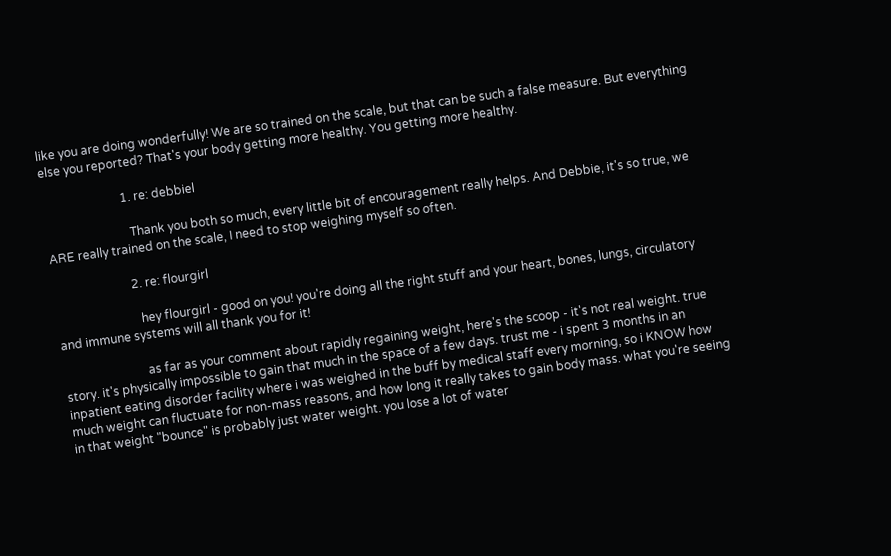like you are doing wonderfully! We are so trained on the scale, but that can be such a false measure. But everything else you reported? That's your body getting more healthy. You getting more healthy.

                          1. re: debbiel

                            Thank you both so much, every little bit of encouragement really helps. And Debbie, it's so true, we ARE really trained on the scale, I need to stop weighing myself so often.

                          2. re: flourgirl

                            hey flourgirl - good on you! you're doing all the right stuff and your heart, bones, lungs, circulatory and immune systems will all thank you for it!

                            as far as your comment about rapidly regaining weight, here's the scoop - it's not real weight. true story. it's physically impossible to gain that much in the space of a few days. trust me - i spent 3 months in an inpatient eating disorder facility where i was weighed in the buff by medical staff every morning, so i KNOW how much weight can fluctuate for non-mass reasons, and how long it really takes to gain body mass. what you're seeing in that weight "bounce" is probably just water weight. you lose a lot of water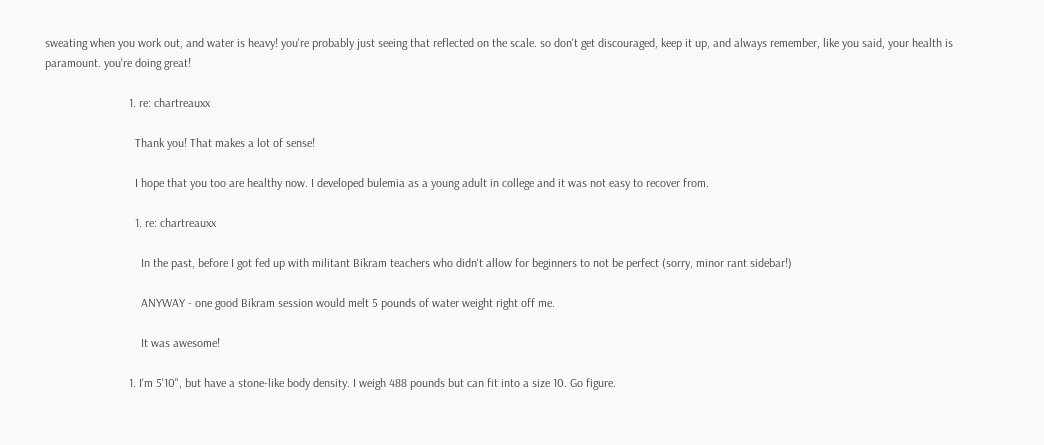sweating when you work out, and water is heavy! you're probably just seeing that reflected on the scale. so don't get discouraged, keep it up, and always remember, like you said, your health is paramount. you're doing great!

                            1. re: chartreauxx

                              Thank you! That makes a lot of sense!

                              I hope that you too are healthy now. I developed bulemia as a young adult in college and it was not easy to recover from.

                              1. re: chartreauxx

                                In the past, before I got fed up with militant Bikram teachers who didn't allow for beginners to not be perfect (sorry, minor rant sidebar!)

                                ANYWAY - one good Bikram session would melt 5 pounds of water weight right off me.

                                It was awesome!

                            1. I'm 5'10", but have a stone-like body density. I weigh 488 pounds but can fit into a size 10. Go figure.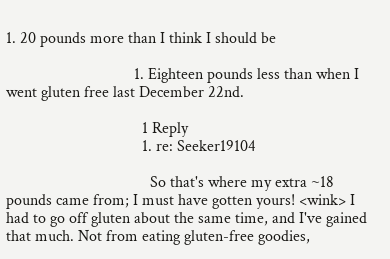1. 20 pounds more than I think I should be

                                1. Eighteen pounds less than when I went gluten free last December 22nd.

                                  1 Reply
                                  1. re: Seeker19104

                                    So that's where my extra ~18 pounds came from; I must have gotten yours! <wink> I had to go off gluten about the same time, and I've gained that much. Not from eating gluten-free goodies,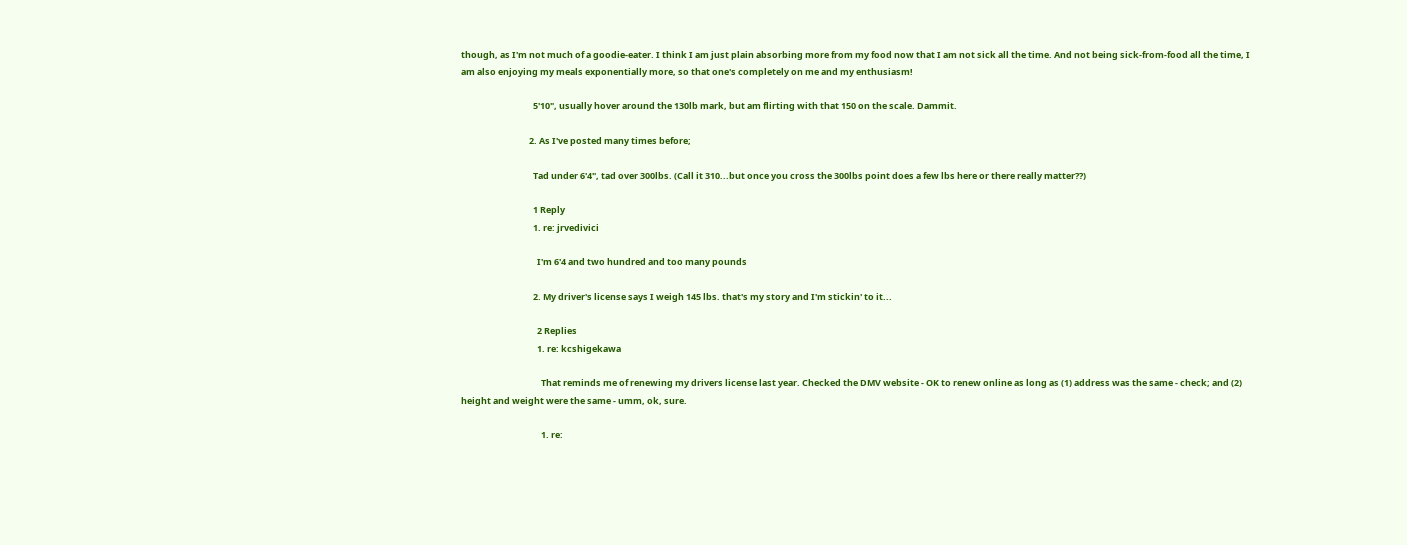though, as I'm not much of a goodie-eater. I think I am just plain absorbing more from my food now that I am not sick all the time. And not being sick-from-food all the time, I am also enjoying my meals exponentially more, so that one's completely on me and my enthusiasm!

                                    5'10", usually hover around the 130lb mark, but am flirting with that 150 on the scale. Dammit.

                                  2. As I've posted many times before;

                                    Tad under 6'4", tad over 300lbs. (Call it 310...but once you cross the 300lbs point does a few lbs here or there really matter??)

                                    1 Reply
                                    1. re: jrvedivici

                                      I'm 6'4 and two hundred and too many pounds

                                    2. My driver's license says I weigh 145 lbs. that's my story and I'm stickin' to it...

                                      2 Replies
                                      1. re: kcshigekawa

                                        That reminds me of renewing my drivers license last year. Checked the DMV website - OK to renew online as long as (1) address was the same - check; and (2) height and weight were the same - umm, ok, sure.

                                        1. re: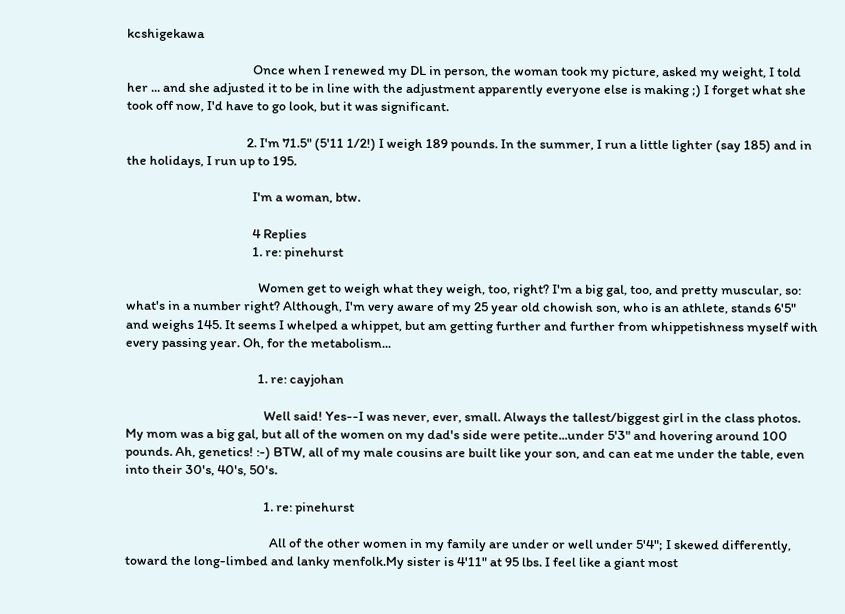kcshigekawa

                                          Once when I renewed my DL in person, the woman took my picture, asked my weight, I told her ... and she adjusted it to be in line with the adjustment apparently everyone else is making ;) I forget what she took off now, I'd have to go look, but it was significant.

                                        2. I'm 71.5" (5'11 1/2!) I weigh 189 pounds. In the summer, I run a little lighter (say 185) and in the holidays, I run up to 195.

                                          I'm a woman, btw.

                                          4 Replies
                                          1. re: pinehurst

                                            Women get to weigh what they weigh, too, right? I'm a big gal, too, and pretty muscular, so: what's in a number right? Although, I'm very aware of my 25 year old chowish son, who is an athlete, stands 6'5" and weighs 145. It seems I whelped a whippet, but am getting further and further from whippetishness myself with every passing year. Oh, for the metabolism...

                                            1. re: cayjohan

                                              Well said! Yes--I was never, ever, small. Always the tallest/biggest girl in the class photos. My mom was a big gal, but all of the women on my dad's side were petite...under 5'3" and hovering around 100 pounds. Ah, genetics! :-) BTW, all of my male cousins are built like your son, and can eat me under the table, even into their 30's, 40's, 50's.

                                              1. re: pinehurst

                                                All of the other women in my family are under or well under 5'4"; I skewed differently, toward the long-limbed and lanky menfolk.My sister is 4'11" at 95 lbs. I feel like a giant most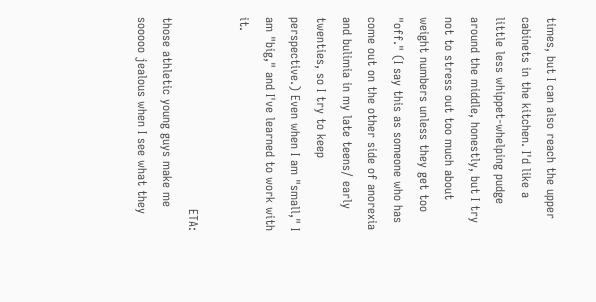times, but I can also reach the upper cabinets in the kitchen. I'd like a little less whippet-whelping pudge around the middle, honestly, but I try not to stress out too much about weight numbers unless they get too "off." (I say this as someone who has come out on the other side of anorexia and bulimia in my late teens/ early twenties, so I try to keep perspective.) Even when I am "small," I am "big," and I've learned to work with it.

                                                ETA: those athletic young guys make me sooooo jealous when I see what they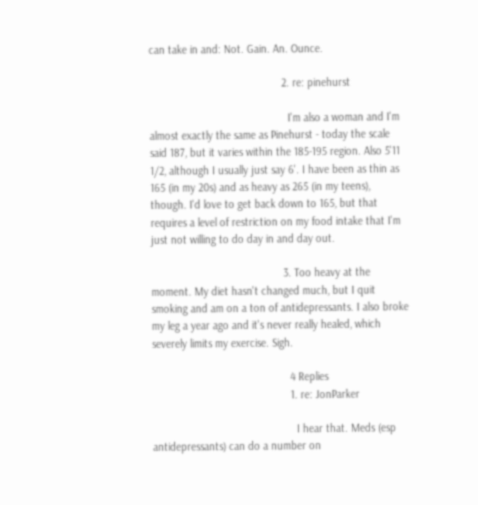can take in and: Not. Gain. An. Ounce.

                                            2. re: pinehurst

                                              I'm also a woman and I'm almost exactly the same as Pinehurst - today the scale said 187, but it varies within the 185-195 region. Also 5'11 1/2, although I usually just say 6'. I have been as thin as 165 (in my 20s) and as heavy as 265 (in my teens), though. I'd love to get back down to 165, but that requires a level of restriction on my food intake that I'm just not willing to do day in and day out.

                                            3. Too heavy at the moment. My diet hasn't changed much, but I quit smoking and am on a ton of antidepressants. I also broke my leg a year ago and it's never really healed, which severely limits my exercise. Sigh.

                                              4 Replies
                                              1. re: JonParker

                                                I hear that. Meds (esp antidepressants) can do a number on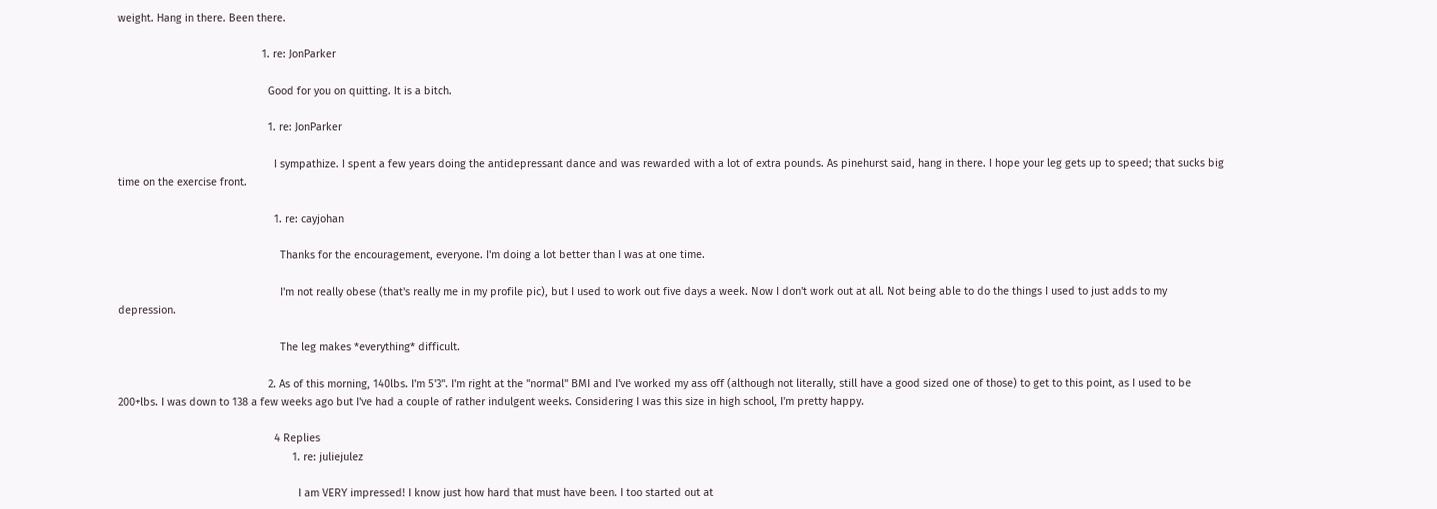weight. Hang in there. Been there.

                                                1. re: JonParker

                                                  Good for you on quitting. It is a bitch.

                                                  1. re: JonParker

                                                    I sympathize. I spent a few years doing the antidepressant dance and was rewarded with a lot of extra pounds. As pinehurst said, hang in there. I hope your leg gets up to speed; that sucks big time on the exercise front.

                                                    1. re: cayjohan

                                                      Thanks for the encouragement, everyone. I'm doing a lot better than I was at one time.

                                                      I'm not really obese (that's really me in my profile pic), but I used to work out five days a week. Now I don't work out at all. Not being able to do the things I used to just adds to my depression.

                                                      The leg makes *everything* difficult.

                                                  2. As of this morning, 140lbs. I'm 5'3". I'm right at the "normal" BMI and I've worked my ass off (although not literally, still have a good sized one of those) to get to this point, as I used to be 200+lbs. I was down to 138 a few weeks ago but I've had a couple of rather indulgent weeks. Considering I was this size in high school, I'm pretty happy.

                                                    4 Replies
                                                          1. re: juliejulez

                                                            I am VERY impressed! I know just how hard that must have been. I too started out at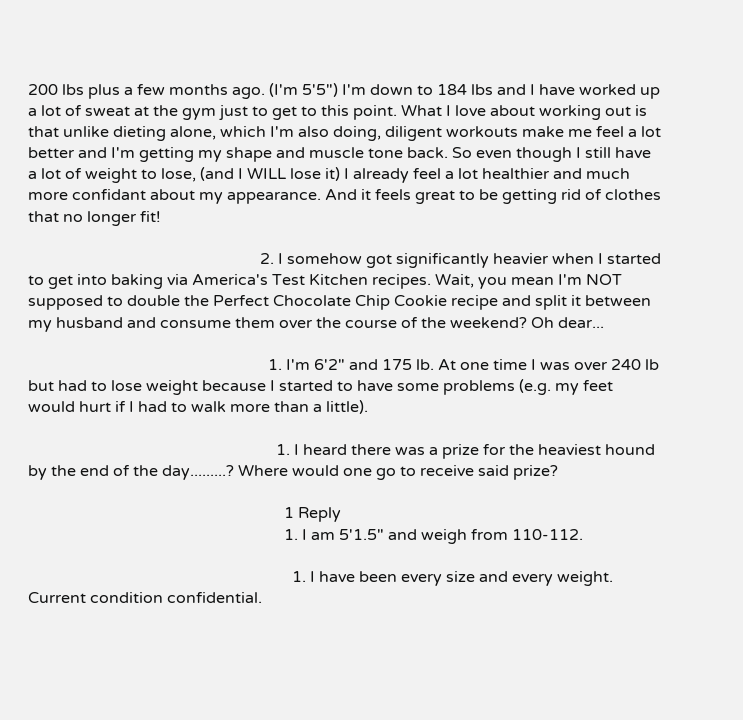200 lbs plus a few months ago. (I'm 5'5") I'm down to 184 lbs and I have worked up a lot of sweat at the gym just to get to this point. What I love about working out is that unlike dieting alone, which I'm also doing, diligent workouts make me feel a lot better and I'm getting my shape and muscle tone back. So even though I still have a lot of weight to lose, (and I WILL lose it) I already feel a lot healthier and much more confidant about my appearance. And it feels great to be getting rid of clothes that no longer fit!

                                                          2. I somehow got significantly heavier when I started to get into baking via America's Test Kitchen recipes. Wait, you mean I'm NOT supposed to double the Perfect Chocolate Chip Cookie recipe and split it between my husband and consume them over the course of the weekend? Oh dear...

                                                            1. I'm 6'2" and 175 lb. At one time I was over 240 lb but had to lose weight because I started to have some problems (e.g. my feet would hurt if I had to walk more than a little).

                                                              1. I heard there was a prize for the heaviest hound by the end of the day.........? Where would one go to receive said prize?

                                                                1 Reply
                                                                1. I am 5'1.5" and weigh from 110-112.

                                                                  1. I have been every size and every weight. Current condition confidential.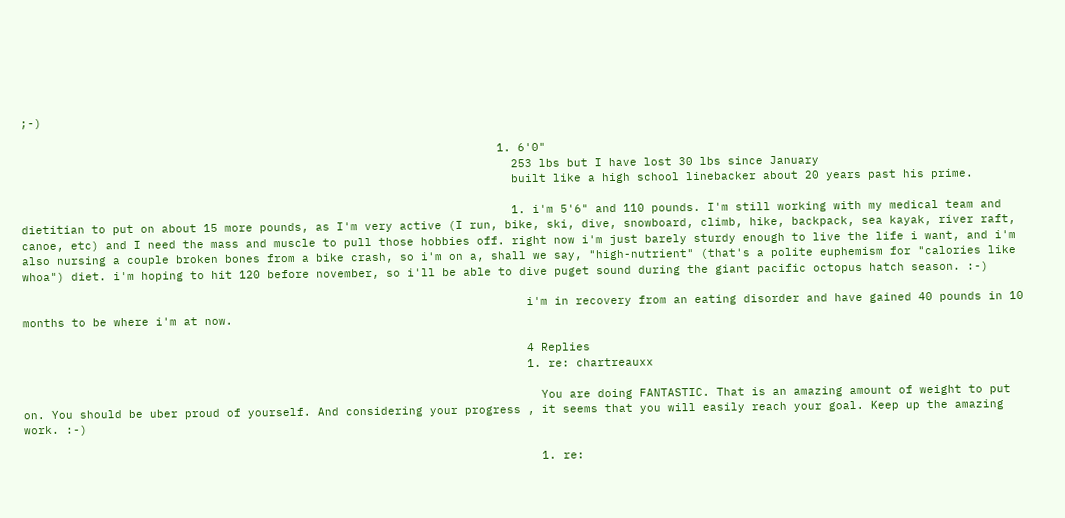;-)

                                                                    1. 6'0"
                                                                      253 lbs but I have lost 30 lbs since January
                                                                      built like a high school linebacker about 20 years past his prime.

                                                                      1. i'm 5'6" and 110 pounds. I'm still working with my medical team and dietitian to put on about 15 more pounds, as I'm very active (I run, bike, ski, dive, snowboard, climb, hike, backpack, sea kayak, river raft, canoe, etc) and I need the mass and muscle to pull those hobbies off. right now i'm just barely sturdy enough to live the life i want, and i'm also nursing a couple broken bones from a bike crash, so i'm on a, shall we say, "high-nutrient" (that's a polite euphemism for "calories like whoa") diet. i'm hoping to hit 120 before november, so i'll be able to dive puget sound during the giant pacific octopus hatch season. :-)

                                                                        i'm in recovery from an eating disorder and have gained 40 pounds in 10 months to be where i'm at now.

                                                                        4 Replies
                                                                        1. re: chartreauxx

                                                                          You are doing FANTASTIC. That is an amazing amount of weight to put on. You should be uber proud of yourself. And considering your progress , it seems that you will easily reach your goal. Keep up the amazing work. :-)

                                                                          1. re: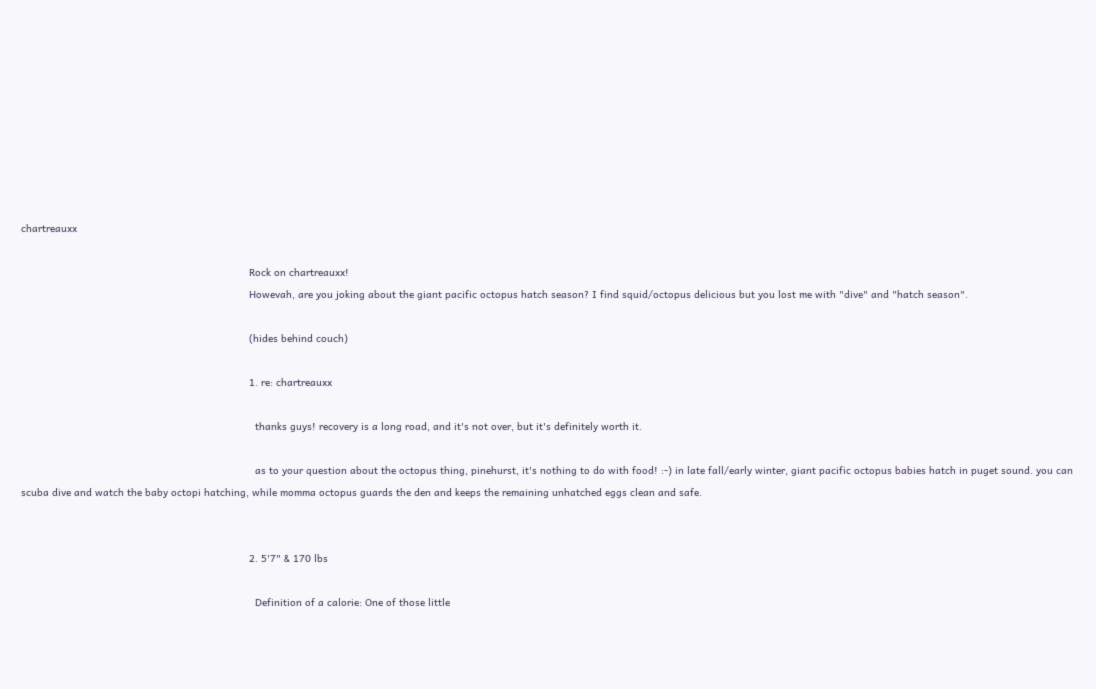chartreauxx

                                                                            Rock on chartreauxx!
                                                                            Howevah, are you joking about the giant pacific octopus hatch season? I find squid/octopus delicious but you lost me with "dive" and "hatch season".

                                                                            (hides behind couch)

                                                                            1. re: chartreauxx

                                                                              thanks guys! recovery is a long road, and it's not over, but it's definitely worth it.

                                                                              as to your question about the octopus thing, pinehurst, it's nothing to do with food! :-) in late fall/early winter, giant pacific octopus babies hatch in puget sound. you can scuba dive and watch the baby octopi hatching, while momma octopus guards the den and keeps the remaining unhatched eggs clean and safe.


                                                                            2. 5'7" & 170 lbs

                                                                              Definition of a calorie: One of those little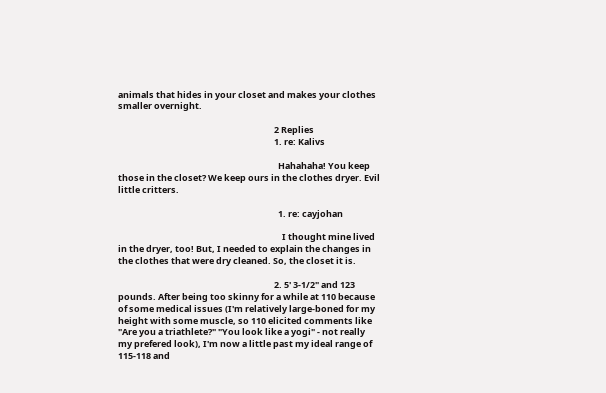animals that hides in your closet and makes your clothes smaller overnight.

                                                                              2 Replies
                                                                              1. re: Kalivs

                                                                                Hahahaha! You keep those in the closet? We keep ours in the clothes dryer. Evil little critters.

                                                                                1. re: cayjohan

                                                                                  I thought mine lived in the dryer, too! But, I needed to explain the changes in the clothes that were dry cleaned. So, the closet it is.

                                                                              2. 5' 3-1/2" and 123 pounds. After being too skinny for a while at 110 because of some medical issues (I'm relatively large-boned for my height with some muscle, so 110 elicited comments like "Are you a triathlete?" "You look like a yogi" - not really my prefered look), I'm now a little past my ideal range of 115-118 and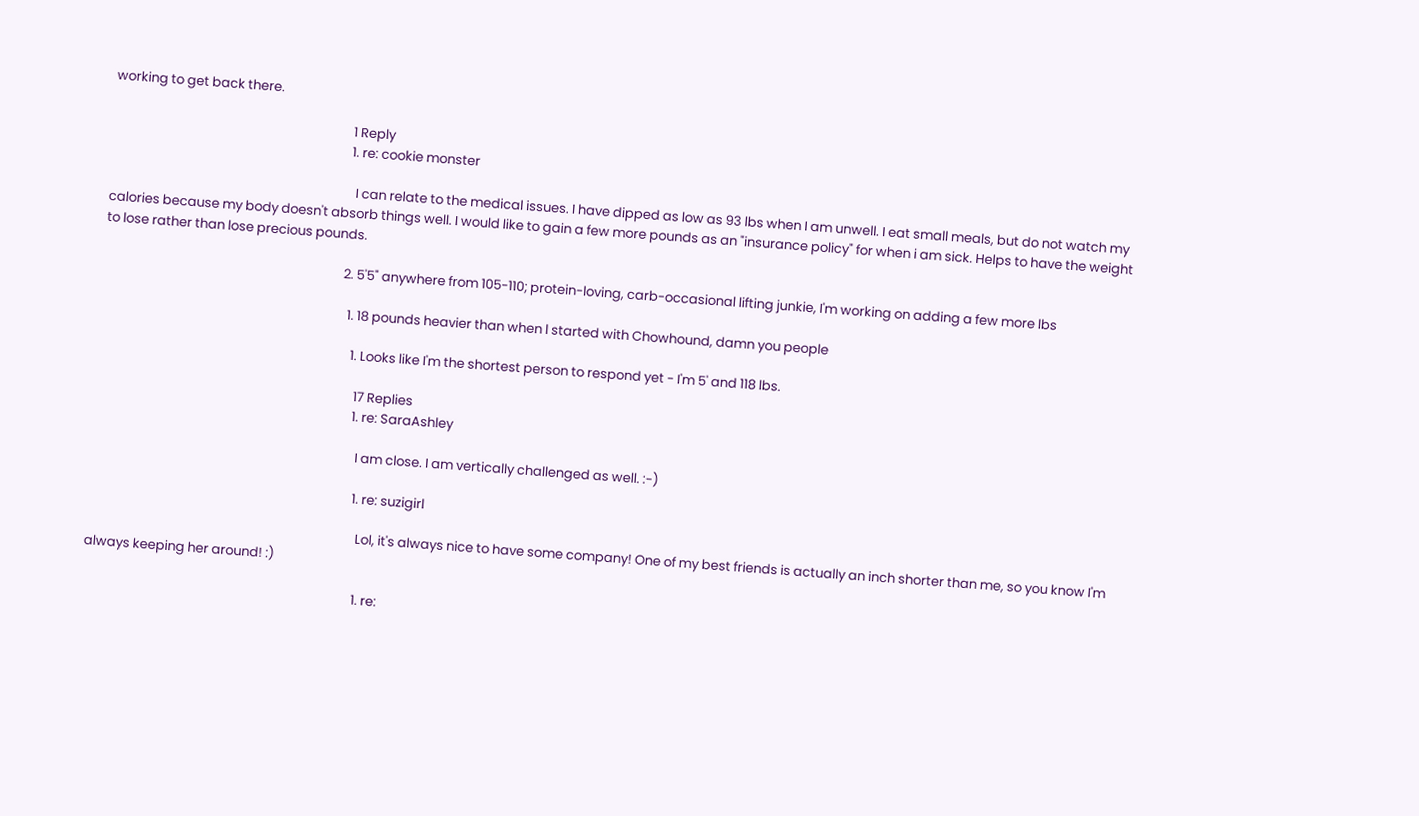working to get back there.

                                                                                1 Reply
                                                                                1. re: cookie monster

                                                                                  I can relate to the medical issues. I have dipped as low as 93 lbs when I am unwell. I eat small meals, but do not watch my calories because my body doesn't absorb things well. I would like to gain a few more pounds as an "insurance policy" for when i am sick. Helps to have the weight to lose rather than lose precious pounds.

                                                                                2. 5'5" anywhere from 105-110; protein-loving, carb-occasional lifting junkie, I'm working on adding a few more lbs

                                                                                  1. 18 pounds heavier than when l started with Chowhound, damn you people

                                                                                    1. Looks like I'm the shortest person to respond yet - I'm 5' and 118 lbs.

                                                                                      17 Replies
                                                                                      1. re: SaraAshley

                                                                                        I am close. I am vertically challenged as well. :-)

                                                                                        1. re: suzigirl

                                                                                          Lol, it's always nice to have some company! One of my best friends is actually an inch shorter than me, so you know I'm always keeping her around! :)

                                                                                          1. re: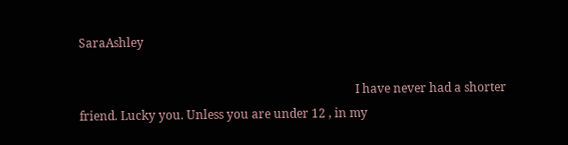SaraAshley

                                                                                            I have never had a shorter friend. Lucky you. Unless you are under 12 , in my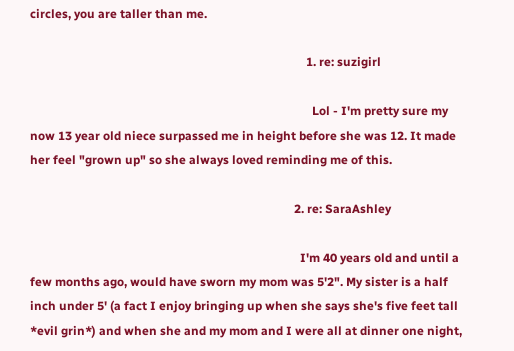circles, you are taller than me.

                                                                                            1. re: suzigirl

                                                                                              Lol - I'm pretty sure my now 13 year old niece surpassed me in height before she was 12. It made her feel "grown up" so she always loved reminding me of this.

                                                                                        2. re: SaraAshley

                                                                                          I'm 40 years old and until a few months ago, would have sworn my mom was 5'2". My sister is a half inch under 5' (a fact I enjoy bringing up when she says she's five feet tall *evil grin*) and when she and my mom and I were all at dinner one night,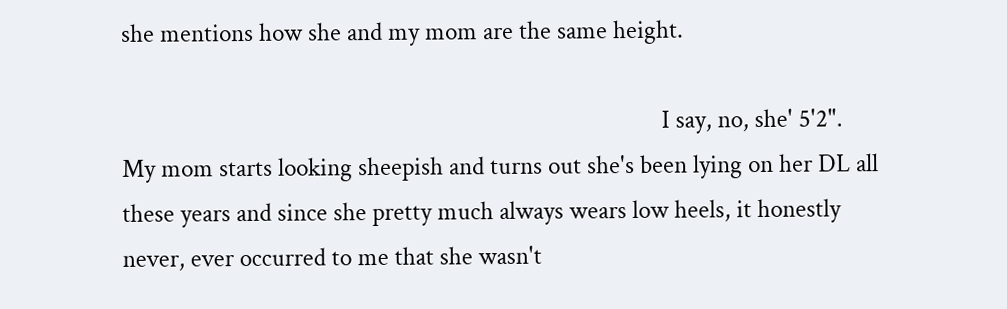she mentions how she and my mom are the same height.

                                                                                          I say, no, she' 5'2". My mom starts looking sheepish and turns out she's been lying on her DL all these years and since she pretty much always wears low heels, it honestly never, ever occurred to me that she wasn't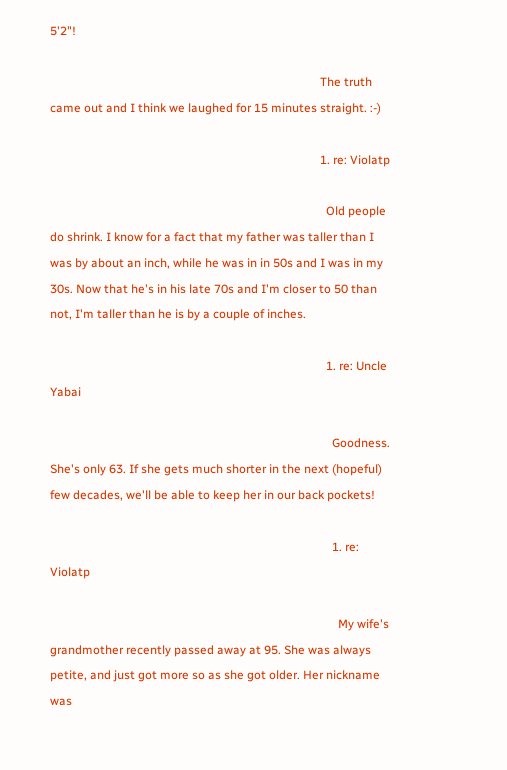5'2"!

                                                                                          The truth came out and I think we laughed for 15 minutes straight. :-)

                                                                                          1. re: Violatp

                                                                                            Old people do shrink. I know for a fact that my father was taller than I was by about an inch, while he was in in 50s and I was in my 30s. Now that he's in his late 70s and I'm closer to 50 than not, I'm taller than he is by a couple of inches.

                                                                                            1. re: Uncle Yabai

                                                                                              Goodness. She's only 63. If she gets much shorter in the next (hopeful) few decades, we'll be able to keep her in our back pockets!

                                                                                              1. re: Violatp

                                                                                                My wife's grandmother recently passed away at 95. She was always petite, and just got more so as she got older. Her nickname was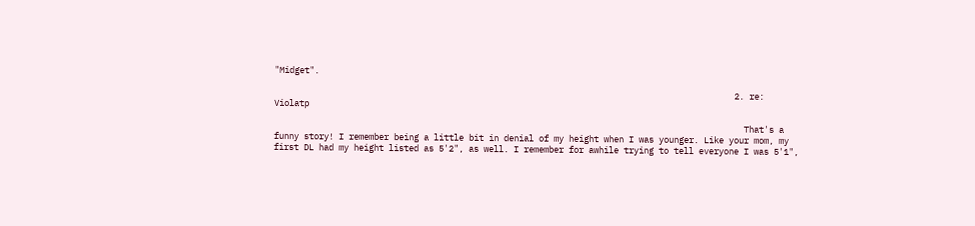"Midget".

                                                                                            2. re: Violatp

                                                                                              That's a funny story! I remember being a little bit in denial of my height when I was younger. Like your mom, my first DL had my height listed as 5'2", as well. I remember for awhile trying to tell everyone I was 5'1",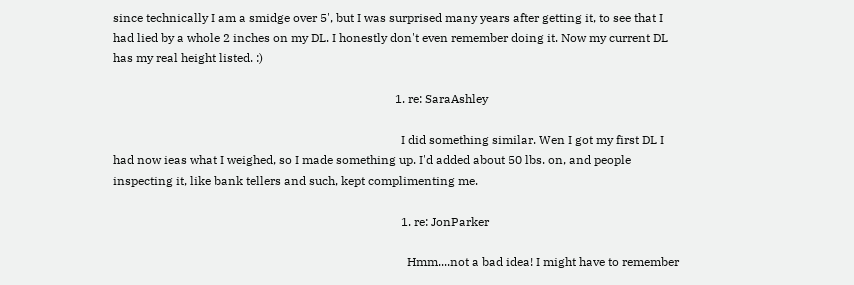since technically I am a smidge over 5', but I was surprised many years after getting it, to see that I had lied by a whole 2 inches on my DL. I honestly don't even remember doing it. Now my current DL has my real height listed. :)

                                                                                              1. re: SaraAshley

                                                                                                I did something similar. Wen I got my first DL I had now ieas what I weighed, so I made something up. I'd added about 50 lbs. on, and people inspecting it, like bank tellers and such, kept complimenting me.

                                                                                                1. re: JonParker

                                                                                                  Hmm....not a bad idea! I might have to remember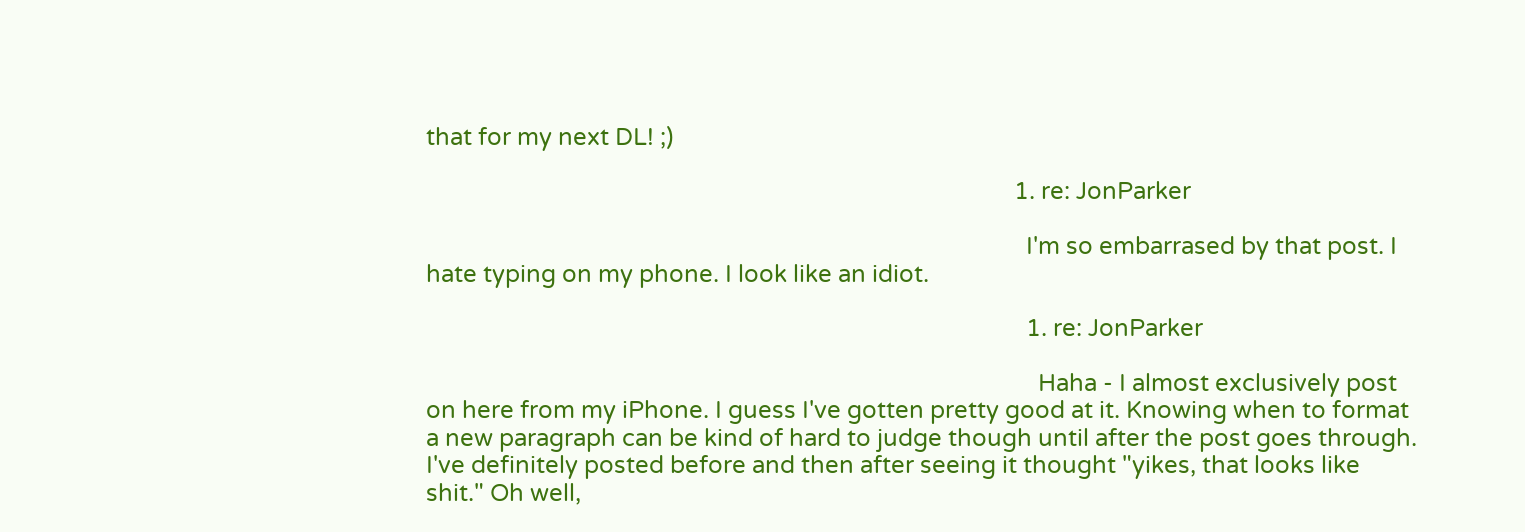that for my next DL! ;)

                                                                                                  1. re: JonParker

                                                                                                    I'm so embarrased by that post. I hate typing on my phone. I look like an idiot.

                                                                                                    1. re: JonParker

                                                                                                      Haha - I almost exclusively post on here from my iPhone. I guess I've gotten pretty good at it. Knowing when to format a new paragraph can be kind of hard to judge though until after the post goes through. I've definitely posted before and then after seeing it thought "yikes, that looks like shit." Oh well,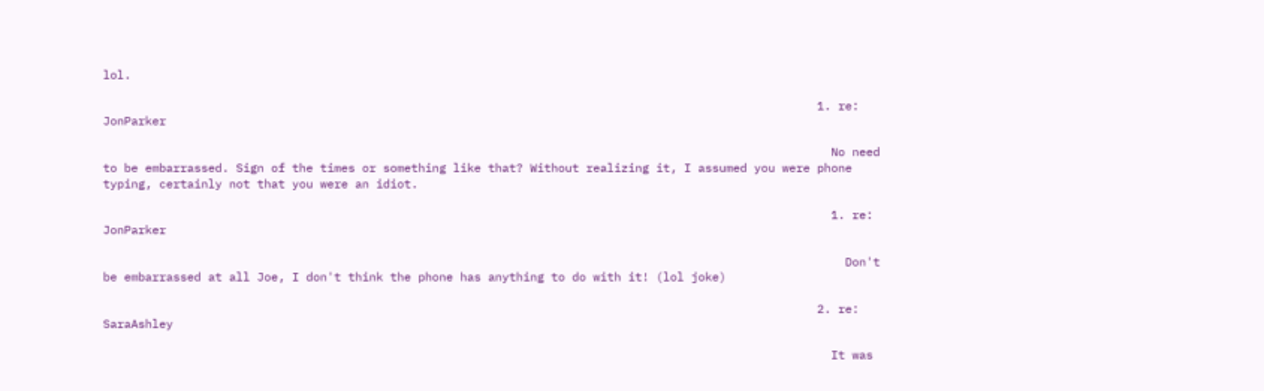lol.

                                                                                                      1. re: JonParker

                                                                                                        No need to be embarrassed. Sign of the times or something like that? Without realizing it, I assumed you were phone typing, certainly not that you were an idiot.

                                                                                                        1. re: JonParker

                                                                                                          Don't be embarrassed at all Joe, I don't think the phone has anything to do with it! (lol joke)

                                                                                                      2. re: SaraAshley

                                                                                                        It was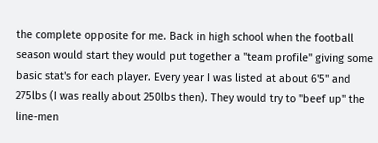the complete opposite for me. Back in high school when the football season would start they would put together a "team profile" giving some basic stat's for each player. Every year I was listed at about 6'5" and 275lbs (I was really about 250lbs then). They would try to "beef up" the line-men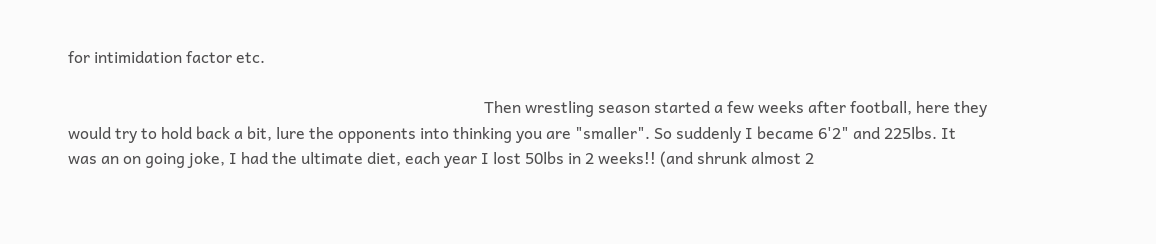for intimidation factor etc.

                                                                                                        Then wrestling season started a few weeks after football, here they would try to hold back a bit, lure the opponents into thinking you are "smaller". So suddenly I became 6'2" and 225lbs. It was an on going joke, I had the ultimate diet, each year I lost 50lbs in 2 weeks!! (and shrunk almost 2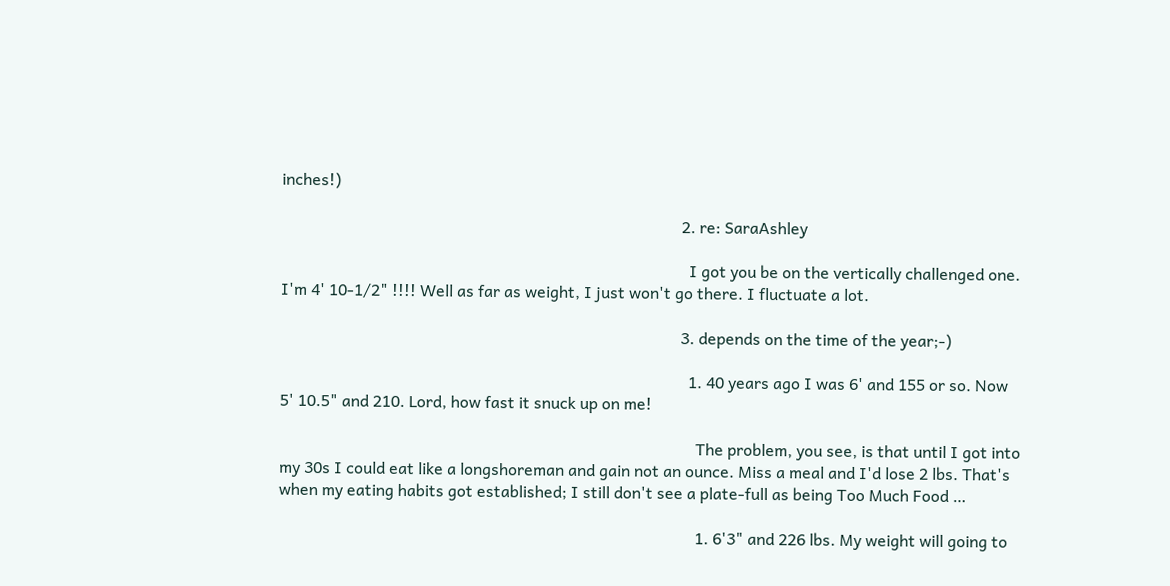inches!)

                                                                                                    2. re: SaraAshley

                                                                                                      I got you be on the vertically challenged one. I'm 4' 10-1/2" !!!! Well as far as weight, I just won't go there. I fluctuate a lot.

                                                                                                    3. depends on the time of the year;-)

                                                                                                      1. 40 years ago I was 6' and 155 or so. Now 5' 10.5" and 210. Lord, how fast it snuck up on me!

                                                                                                        The problem, you see, is that until I got into my 30s I could eat like a longshoreman and gain not an ounce. Miss a meal and I'd lose 2 lbs. That's when my eating habits got established; I still don't see a plate-full as being Too Much Food …

                                                                                                        1. 6'3" and 226 lbs. My weight will going to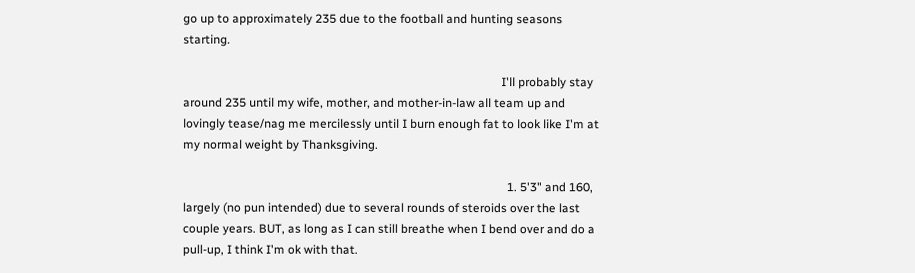go up to approximately 235 due to the football and hunting seasons starting.

                                                                                                          I'll probably stay around 235 until my wife, mother, and mother-in-law all team up and lovingly tease/nag me mercilessly until I burn enough fat to look like I'm at my normal weight by Thanksgiving.

                                                                                                            1. 5'3" and 160, largely (no pun intended) due to several rounds of steroids over the last couple years. BUT, as long as I can still breathe when I bend over and do a pull-up, I think I'm ok with that.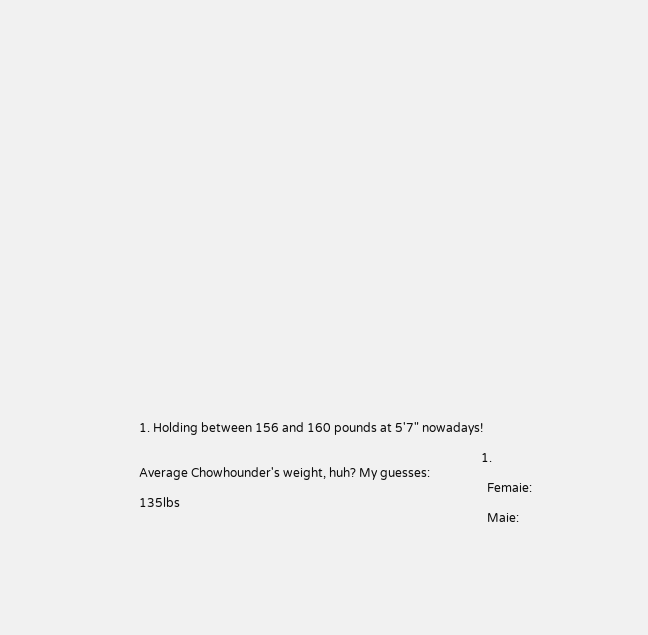1. Holding between 156 and 160 pounds at 5'7" nowadays!

                                                                                                                  1. Average Chowhounder's weight, huh? My guesses:
                                                                                                                    Femaie: 135lbs
                                                                                                                    Maie: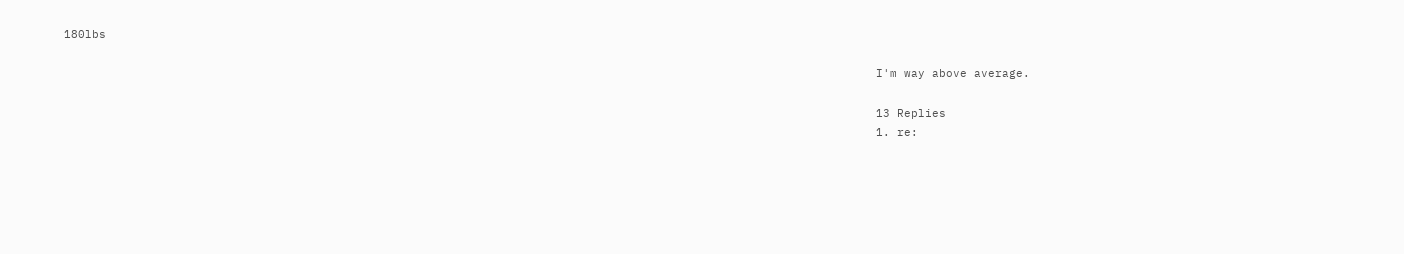180lbs

                                                                                                                    I'm way above average.

                                                                                                                    13 Replies
                                                                                                                    1. re: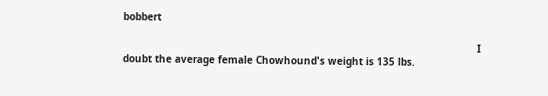bobbert

                                                                                                                      I doubt the average female Chowhound's weight is 135 lbs.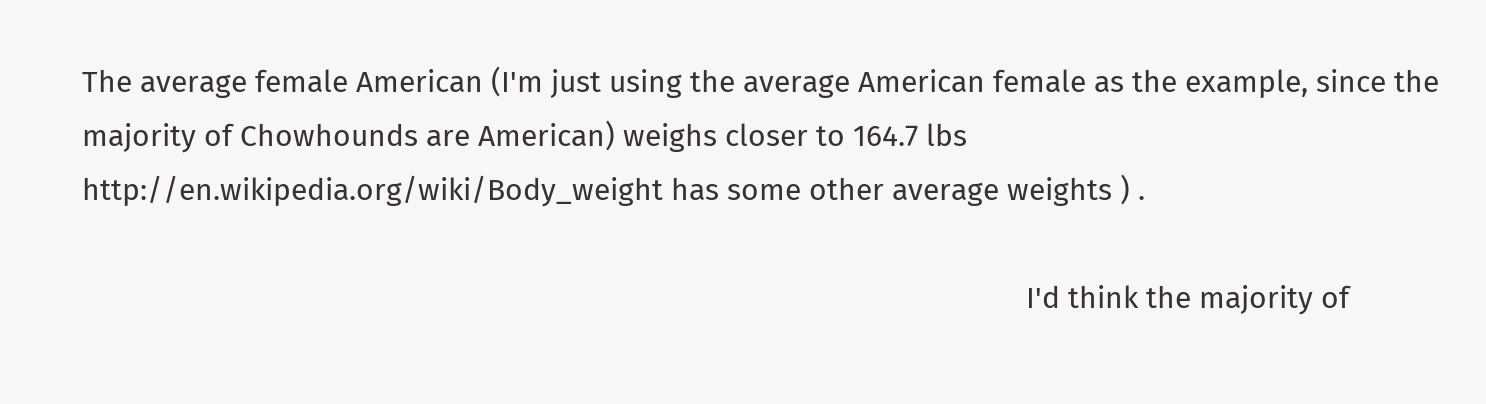The average female American (I'm just using the average American female as the example, since the majority of Chowhounds are American) weighs closer to 164.7 lbs http://en.wikipedia.org/wiki/Body_weight has some other average weights ) .

                                                                                                                      I'd think the majority of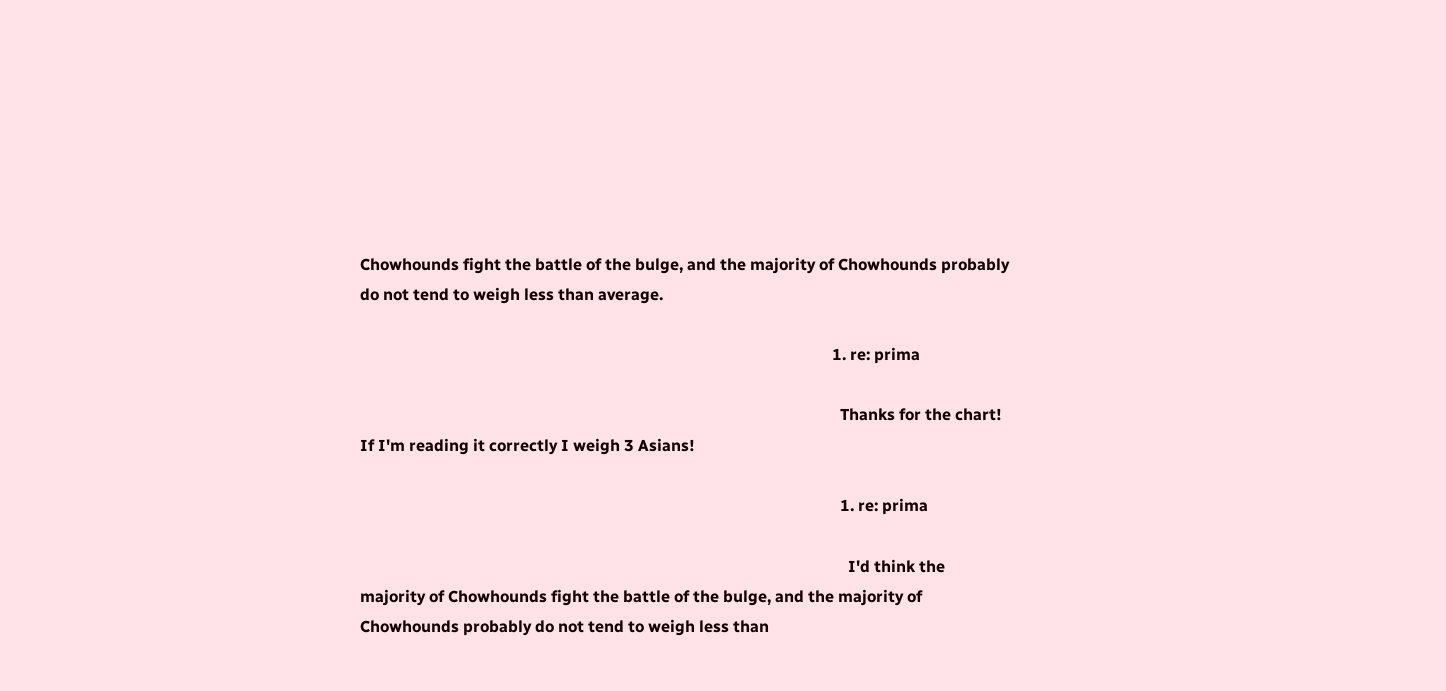Chowhounds fight the battle of the bulge, and the majority of Chowhounds probably do not tend to weigh less than average.

                                                                                                                      1. re: prima

                                                                                                                        Thanks for the chart! If I'm reading it correctly I weigh 3 Asians!

                                                                                                                        1. re: prima

                                                                                                                          I'd think the majority of Chowhounds fight the battle of the bulge, and the majority of Chowhounds probably do not tend to weigh less than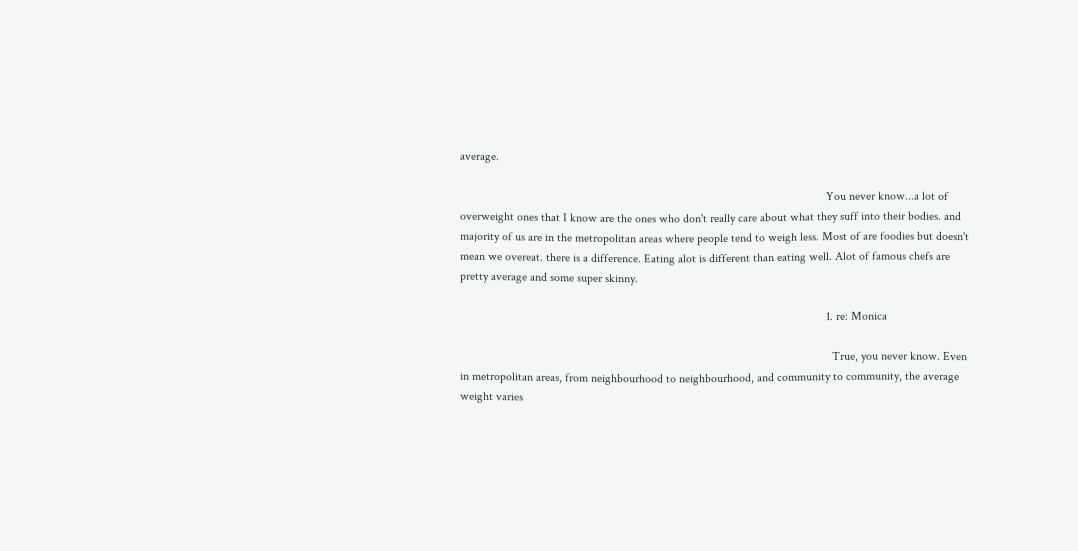average.

                                                                                                                          You never know...a lot of overweight ones that I know are the ones who don't really care about what they suff into their bodies. and majority of us are in the metropolitan areas where people tend to weigh less. Most of are foodies but doesn't mean we overeat. there is a difference. Eating alot is different than eating well. Alot of famous chefs are pretty average and some super skinny.

                                                                                                                          1. re: Monica

                                                                                                                            True, you never know. Even in metropolitan areas, from neighbourhood to neighbourhood, and community to community, the average weight varies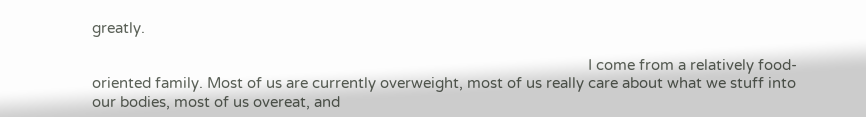greatly.

                                                                                                                            I come from a relatively food-oriented family. Most of us are currently overweight, most of us really care about what we stuff into our bodies, most of us overeat, and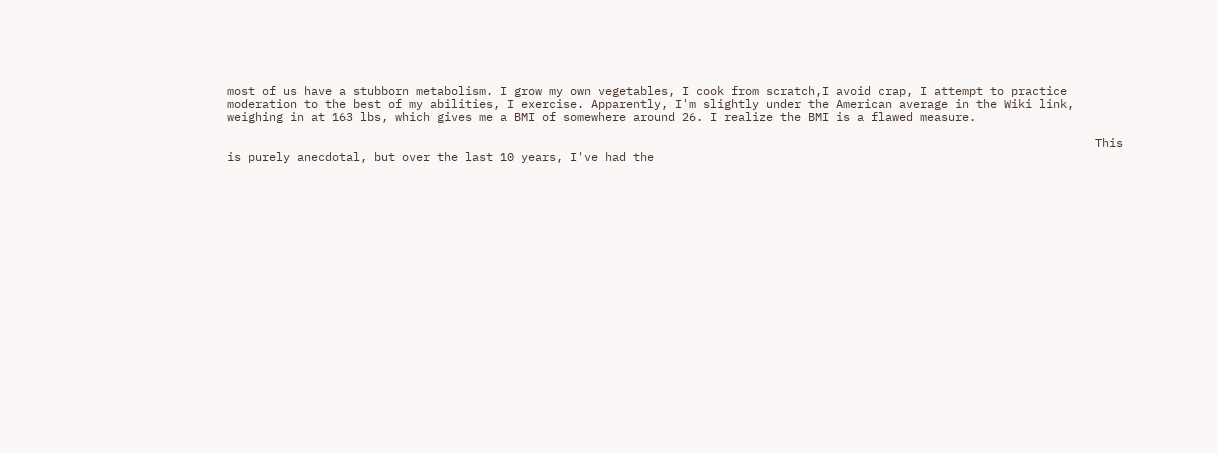most of us have a stubborn metabolism. I grow my own vegetables, I cook from scratch,I avoid crap, I attempt to practice moderation to the best of my abilities, I exercise. Apparently, I'm slightly under the American average in the Wiki link, weighing in at 163 lbs, which gives me a BMI of somewhere around 26. I realize the BMI is a flawed measure.

                                                                                                                            This is purely anecdotal, but over the last 10 years, I've had the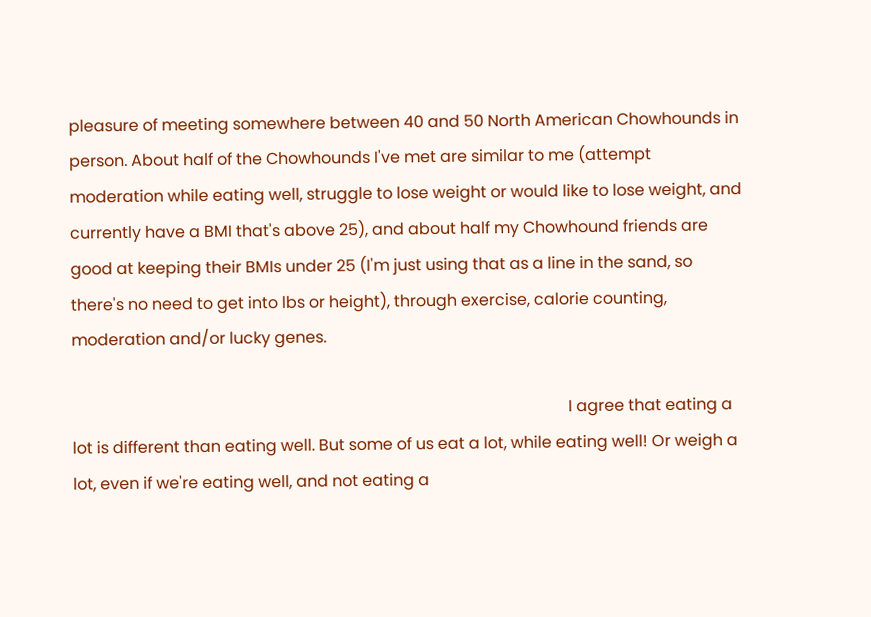pleasure of meeting somewhere between 40 and 50 North American Chowhounds in person. About half of the Chowhounds I've met are similar to me (attempt moderation while eating well, struggle to lose weight or would like to lose weight, and currently have a BMI that's above 25), and about half my Chowhound friends are good at keeping their BMIs under 25 (I'm just using that as a line in the sand, so there's no need to get into lbs or height), through exercise, calorie counting, moderation and/or lucky genes.

                                                                                                                            I agree that eating a lot is different than eating well. But some of us eat a lot, while eating well! Or weigh a lot, even if we're eating well, and not eating a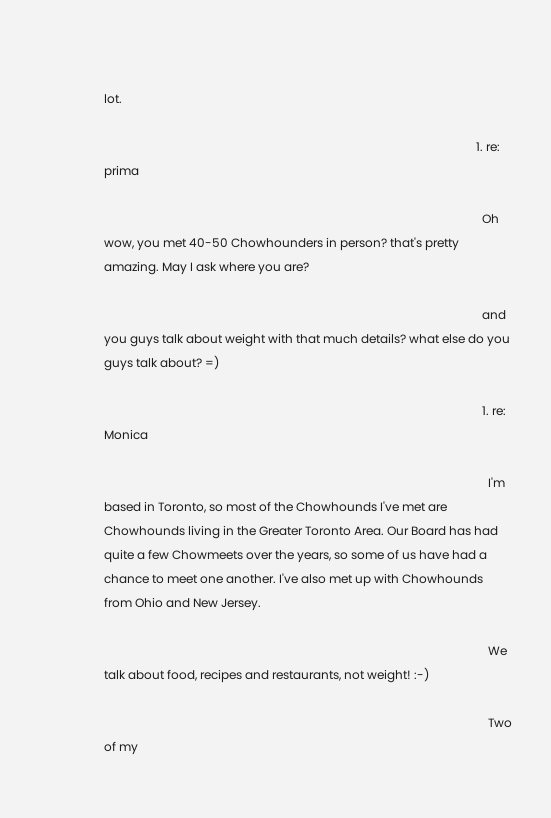lot.

                                                                                                                            1. re: prima

                                                                                                                              Oh wow, you met 40-50 Chowhounders in person? that's pretty amazing. May I ask where you are?

                                                                                                                              and you guys talk about weight with that much details? what else do you guys talk about? =)

                                                                                                                              1. re: Monica

                                                                                                                                I'm based in Toronto, so most of the Chowhounds I've met are Chowhounds living in the Greater Toronto Area. Our Board has had quite a few Chowmeets over the years, so some of us have had a chance to meet one another. I've also met up with Chowhounds from Ohio and New Jersey.

                                                                                                                                We talk about food, recipes and restaurants, not weight! :-)

                                                                                                                                Two of my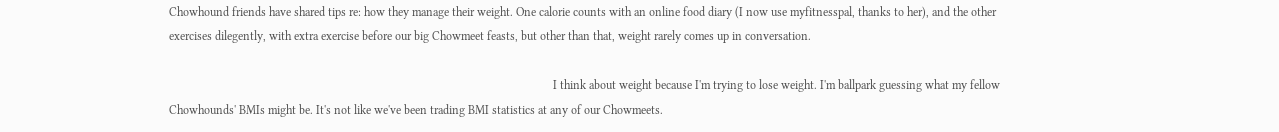Chowhound friends have shared tips re: how they manage their weight. One calorie counts with an online food diary (I now use myfitnesspal, thanks to her), and the other exercises dilegently, with extra exercise before our big Chowmeet feasts, but other than that, weight rarely comes up in conversation.

                                                                                                                                I think about weight because I'm trying to lose weight. I'm ballpark guessing what my fellow Chowhounds' BMIs might be. It's not like we've been trading BMI statistics at any of our Chowmeets.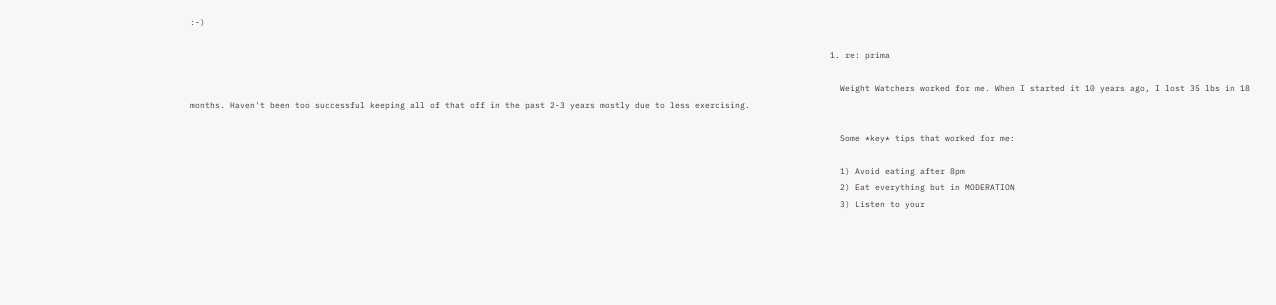:-)

                                                                                                                                1. re: prima

                                                                                                                                  Weight Watchers worked for me. When I started it 10 years ago, I lost 35 lbs in 18 months. Haven't been too successful keeping all of that off in the past 2-3 years mostly due to less exercising.

                                                                                                                                  Some *key* tips that worked for me:

                                                                                                                                  1) Avoid eating after 8pm
                                                                                                                                  2) Eat everything but in MODERATION
                                                                                                                                  3) Listen to your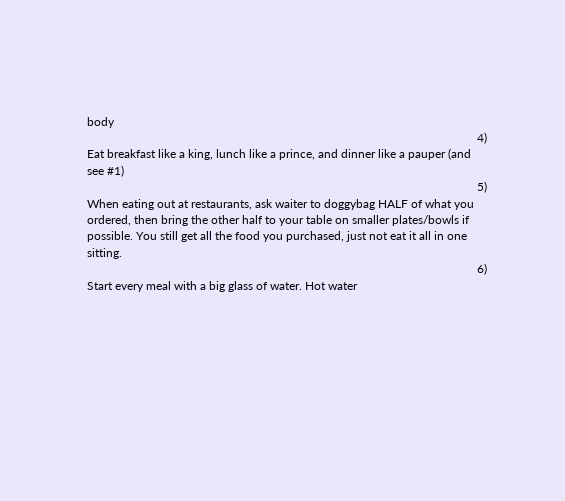body
                                                                                                                                  4) Eat breakfast like a king, lunch like a prince, and dinner like a pauper (and see #1)
                                                                                                                                  5) When eating out at restaurants, ask waiter to doggybag HALF of what you ordered, then bring the other half to your table on smaller plates/bowls if possible. You still get all the food you purchased, just not eat it all in one sitting.
                                                                                                                                  6) Start every meal with a big glass of water. Hot water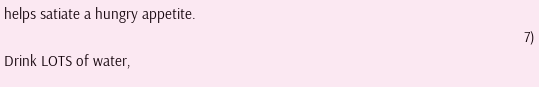helps satiate a hungry appetite.
                                                                                                                                  7) Drink LOTS of water,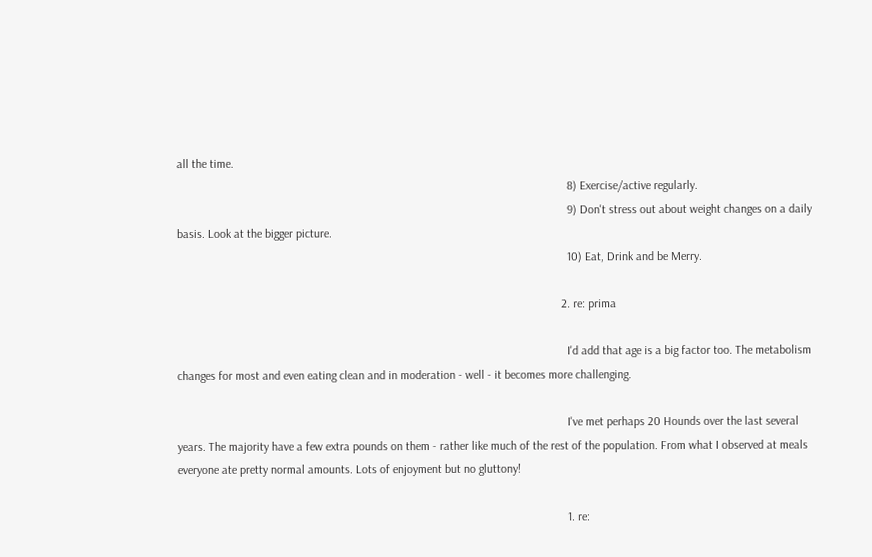all the time.
                                                                                                                                  8) Exercise/active regularly.
                                                                                                                                  9) Don't stress out about weight changes on a daily basis. Look at the bigger picture.
                                                                                                                                  10) Eat, Drink and be Merry.

                                                                                                                                2. re: prima

                                                                                                                                  I'd add that age is a big factor too. The metabolism changes for most and even eating clean and in moderation - well - it becomes more challenging.

                                                                                                                                  I've met perhaps 20 Hounds over the last several years. The majority have a few extra pounds on them - rather like much of the rest of the population. From what I observed at meals everyone ate pretty normal amounts. Lots of enjoyment but no gluttony!

                                                                                                                                  1. re: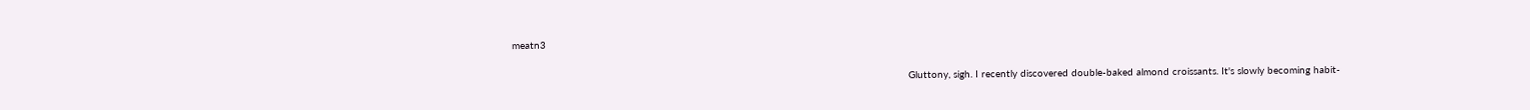meatn3

                                                                                                                                    Gluttony, sigh. I recently discovered double-baked almond croissants. It's slowly becoming habit-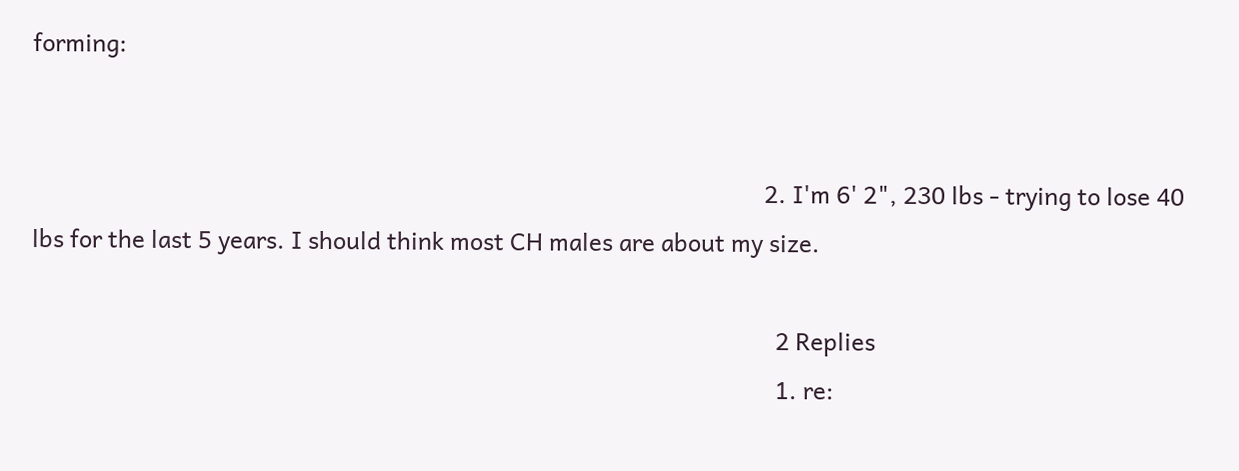forming:


                                                                                                                          2. I'm 6' 2", 230 lbs - trying to lose 40 lbs for the last 5 years. I should think most CH males are about my size.

                                                                                                                            2 Replies
                                                                                                                            1. re: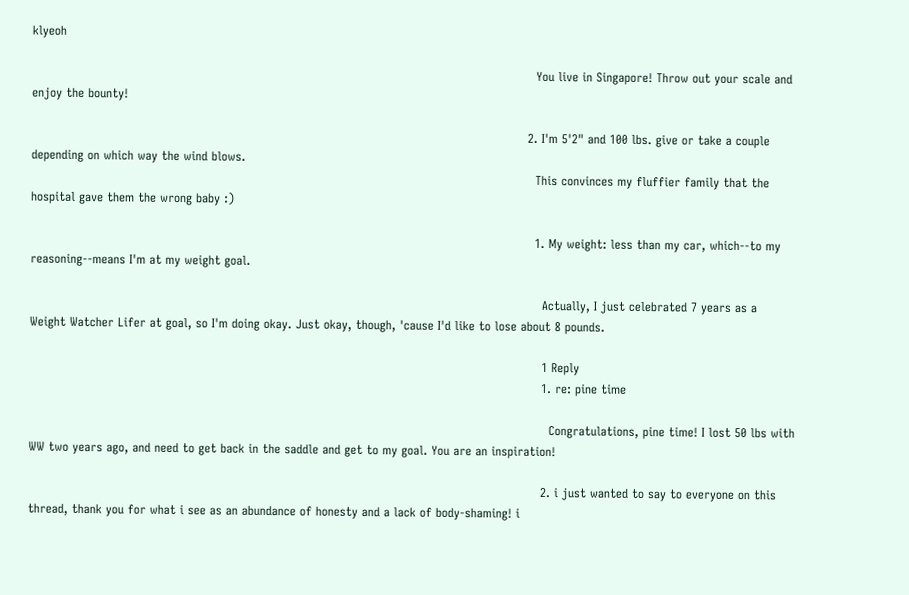klyeoh

                                                                                                                              You live in Singapore! Throw out your scale and enjoy the bounty!

                                                                                                                            2. I'm 5'2" and 100 lbs. give or take a couple depending on which way the wind blows.
                                                                                                                              This convinces my fluffier family that the hospital gave them the wrong baby :)

                                                                                                                              1. My weight: less than my car, which--to my reasoning--means I'm at my weight goal.

                                                                                                                                Actually, I just celebrated 7 years as a Weight Watcher Lifer at goal, so I'm doing okay. Just okay, though, 'cause I'd like to lose about 8 pounds.

                                                                                                                                1 Reply
                                                                                                                                1. re: pine time

                                                                                                                                  Congratulations, pine time! I lost 50 lbs with WW two years ago, and need to get back in the saddle and get to my goal. You are an inspiration!

                                                                                                                                2. i just wanted to say to everyone on this thread, thank you for what i see as an abundance of honesty and a lack of body-shaming! i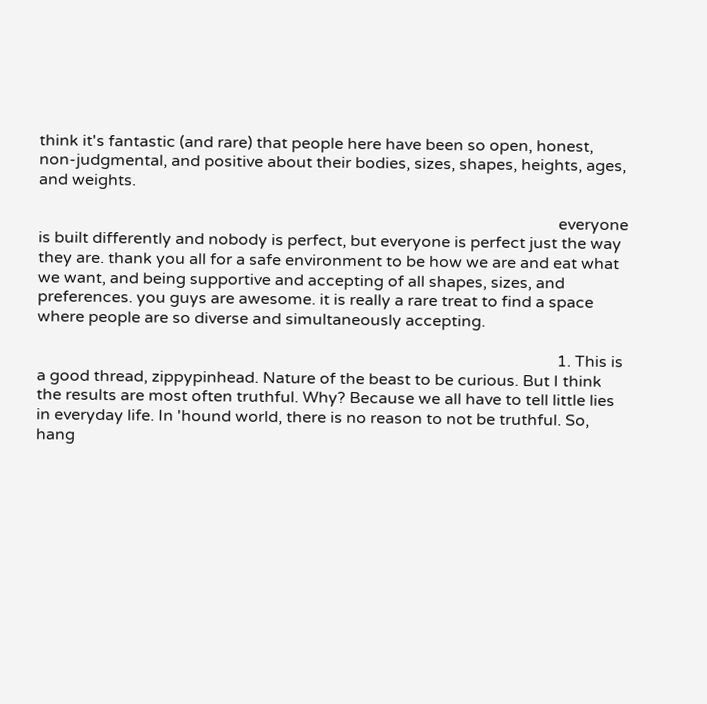think it's fantastic (and rare) that people here have been so open, honest, non-judgmental, and positive about their bodies, sizes, shapes, heights, ages, and weights.

                                                                                                                                  everyone is built differently and nobody is perfect, but everyone is perfect just the way they are. thank you all for a safe environment to be how we are and eat what we want, and being supportive and accepting of all shapes, sizes, and preferences. you guys are awesome. it is really a rare treat to find a space where people are so diverse and simultaneously accepting.

                                                                                                                                  1. This is a good thread, zippypinhead. Nature of the beast to be curious. But I think the results are most often truthful. Why? Because we all have to tell little lies in everyday life. In 'hound world, there is no reason to not be truthful. So, hang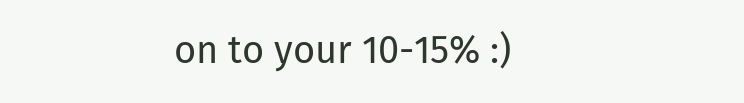on to your 10-15% :)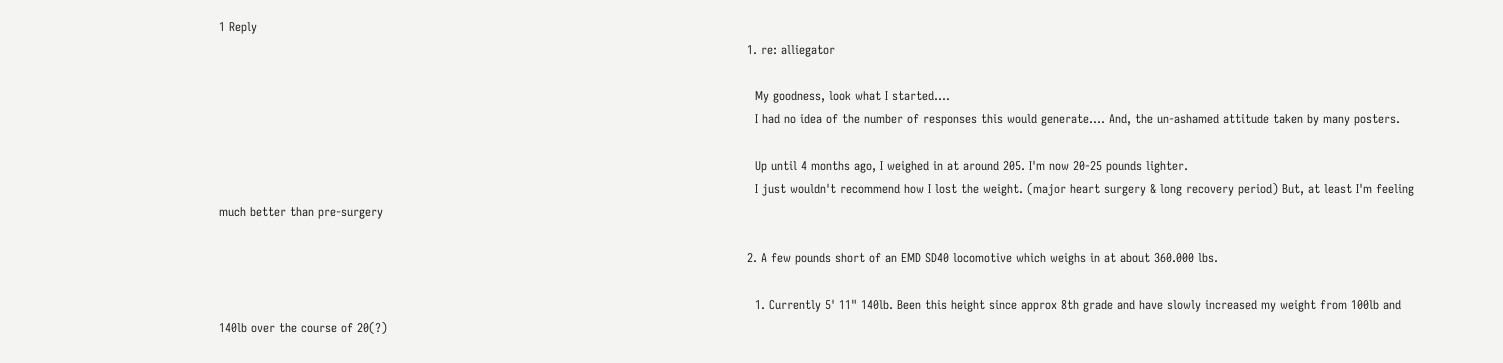1 Reply
                                                                                                                                    1. re: alliegator

                                                                                                                                      My goodness, look what I started....
                                                                                                                                      I had no idea of the number of responses this would generate.... And, the un-ashamed attitude taken by many posters.

                                                                                                                                      Up until 4 months ago, I weighed in at around 205. I'm now 20-25 pounds lighter.
                                                                                                                                      I just wouldn't recommend how I lost the weight. (major heart surgery & long recovery period) But, at least I'm feeling much better than pre-surgery

                                                                                                                                    2. A few pounds short of an EMD SD40 locomotive which weighs in at about 360.000 lbs.

                                                                                                                                      1. Currently 5' 11" 140lb. Been this height since approx 8th grade and have slowly increased my weight from 100lb and 140lb over the course of 20(?)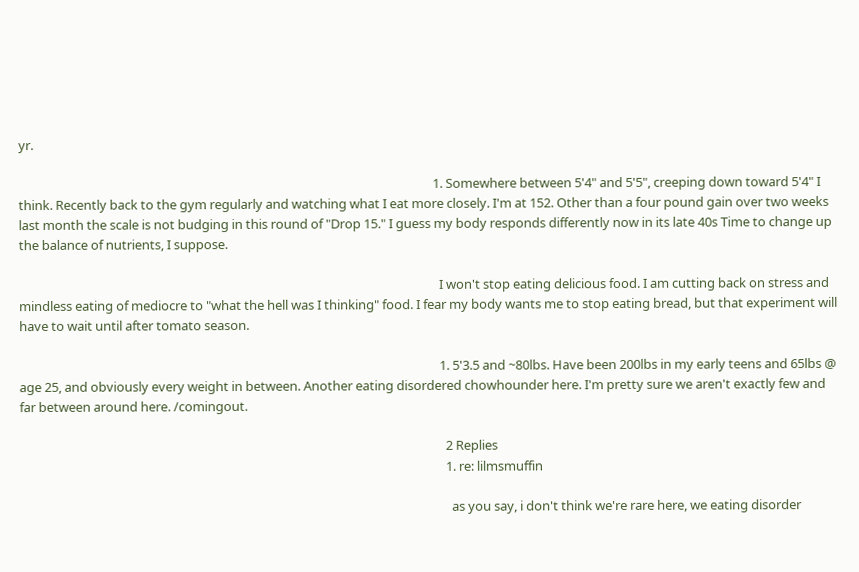yr.

                                                                                                                                          1. Somewhere between 5'4" and 5'5", creeping down toward 5'4" I think. Recently back to the gym regularly and watching what I eat more closely. I'm at 152. Other than a four pound gain over two weeks last month the scale is not budging in this round of "Drop 15." I guess my body responds differently now in its late 40s Time to change up the balance of nutrients, I suppose.

                                                                                                                                            I won't stop eating delicious food. I am cutting back on stress and mindless eating of mediocre to "what the hell was I thinking" food. I fear my body wants me to stop eating bread, but that experiment will have to wait until after tomato season.

                                                                                                                                            1. 5'3.5 and ~80lbs. Have been 200lbs in my early teens and 65lbs @ age 25, and obviously every weight in between. Another eating disordered chowhounder here. I'm pretty sure we aren't exactly few and far between around here. /comingout.

                                                                                                                                              2 Replies
                                                                                                                                              1. re: lilmsmuffin

                                                                                                                                                as you say, i don't think we're rare here, we eating disorder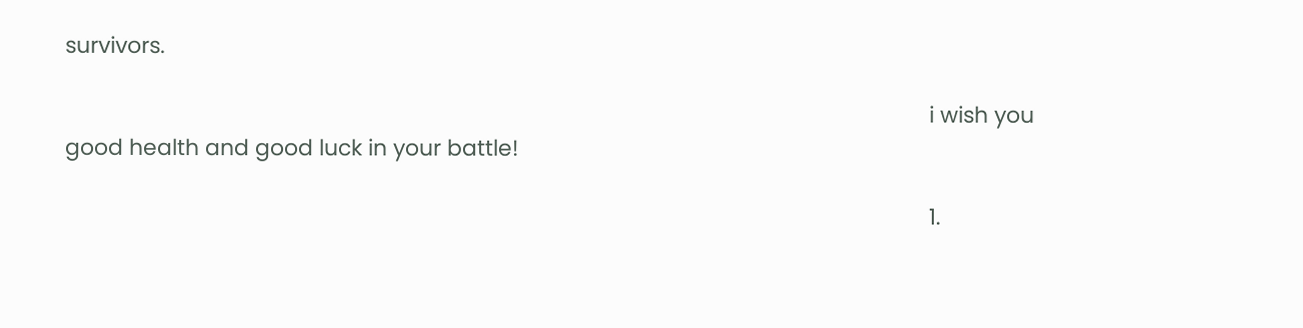survivors.

                                                                                                                                                i wish you good health and good luck in your battle!

                                                                                                                                                1.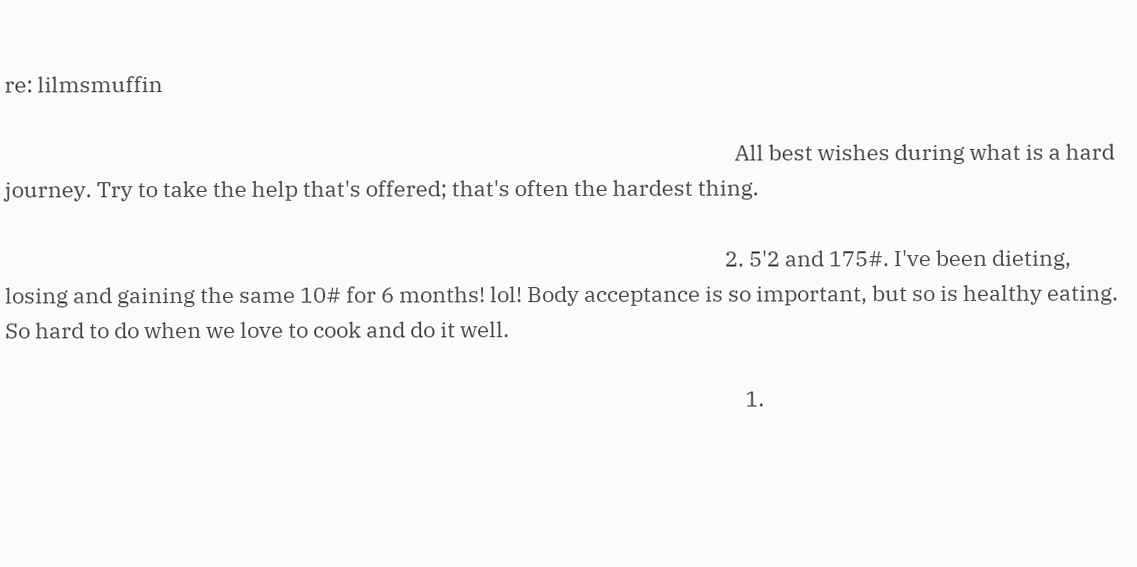re: lilmsmuffin

                                                                                                                                                  All best wishes during what is a hard journey. Try to take the help that's offered; that's often the hardest thing.

                                                                                                                                                2. 5'2 and 175#. I've been dieting, losing and gaining the same 10# for 6 months! lol! Body acceptance is so important, but so is healthy eating. So hard to do when we love to cook and do it well.

                                                                                                                                                    1.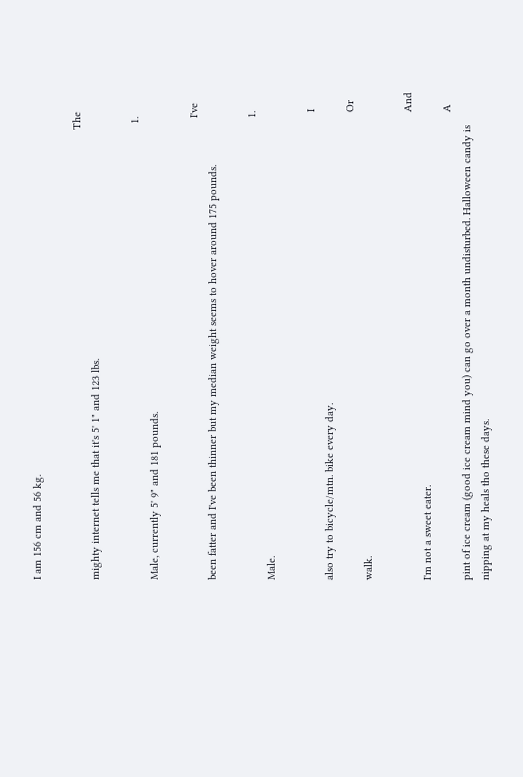I am 156 cm and 56 kg.

                                                                                                                                                      The mighty internet tells me that it's 5' 1" and 123 lbs.

                                                                                                                                                        1. Male, currently 5' 9" and 181 pounds.

                                                                                                                                                          I've been fatter and I've been thinner but my median weight seems to hover around 175 pounds.

                                                                                                                                                          1. Male.

                                                                                                                                                            I also try to bicycle/mtn. bike every day.
                                                                                                                                                            Or walk.

                                                                                                                                                            And I'm not a sweet eater.
                                                                                                                                                            A pint of ice cream (good ice cream mind you) can go over a month undisturbed. Halloween candy is nipping at my heals tho these days.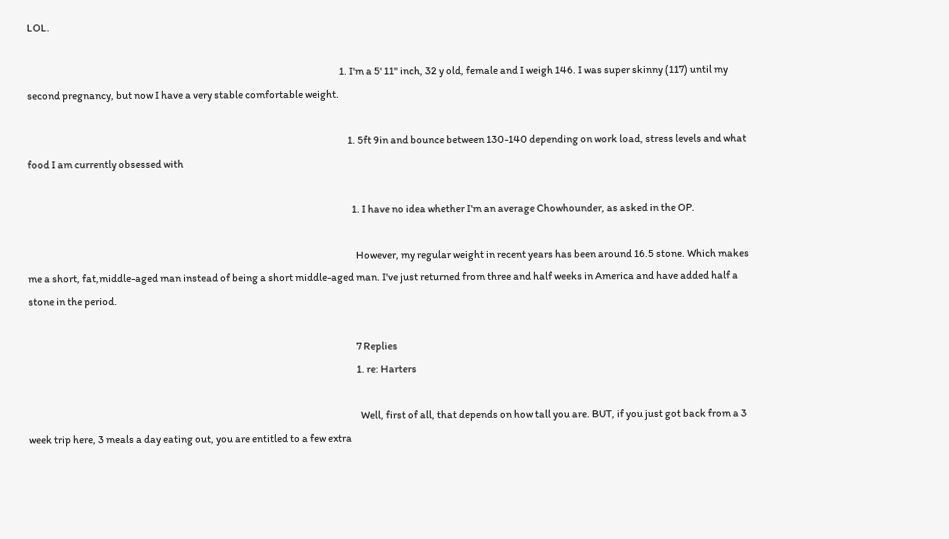LOL.

                                                                                                                                                            1. I'm a 5' 11" inch, 32 y old, female and I weigh 146. I was super skinny (117) until my second pregnancy, but now I have a very stable comfortable weight.

                                                                                                                                                                1. 5ft 9in and bounce between 130-140 depending on work load, stress levels and what food I am currently obsessed with

                                                                                                                                                                  1. I have no idea whether I'm an average Chowhounder, as asked in the OP.

                                                                                                                                                                    However, my regular weight in recent years has been around 16.5 stone. Which makes me a short, fat,middle-aged man instead of being a short middle-aged man. I've just returned from three and half weeks in America and have added half a stone in the period.

                                                                                                                                                                    7 Replies
                                                                                                                                                                    1. re: Harters

                                                                                                                                                                      Well, first of all, that depends on how tall you are. BUT, if you just got back from a 3 week trip here, 3 meals a day eating out, you are entitled to a few extra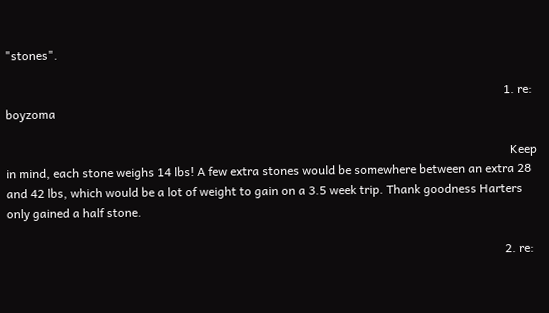"stones".

                                                                                                                                                                      1. re: boyzoma

                                                                                                                                                                        Keep in mind, each stone weighs 14 lbs! A few extra stones would be somewhere between an extra 28 and 42 lbs, which would be a lot of weight to gain on a 3.5 week trip. Thank goodness Harters only gained a half stone.

                                                                                                                                                                      2. re: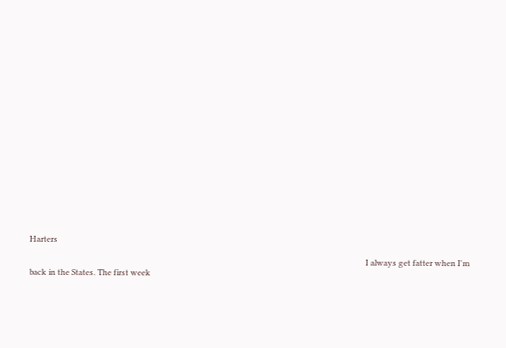Harters

                                                                                                                                                                        I always get fatter when I'm back in the States. The first week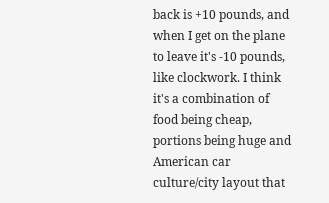back is +10 pounds, and when I get on the plane to leave it's -10 pounds, like clockwork. I think it's a combination of food being cheap, portions being huge and American car culture/city layout that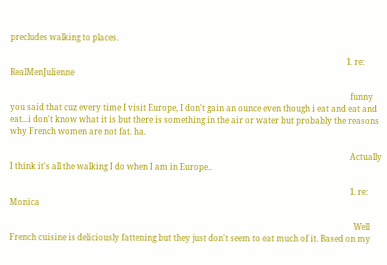precludes walking to places.

                                                                                                                                                                        1. re: RealMenJulienne

                                                                                                                                                                          funny you said that cuz every time I visit Europe, I don't gain an ounce even though i eat and eat and eat...i don't know what it is but there is something in the air or water but probably the reasons why French women are not fat. ha.

                                                                                                                                                                          Actually I think it's all the walking I do when I am in Europe..

                                                                                                                                                                          1. re: Monica

                                                                                                                                                                            Well French cuisine is deliciously fattening but they just don't seem to eat much of it. Based on my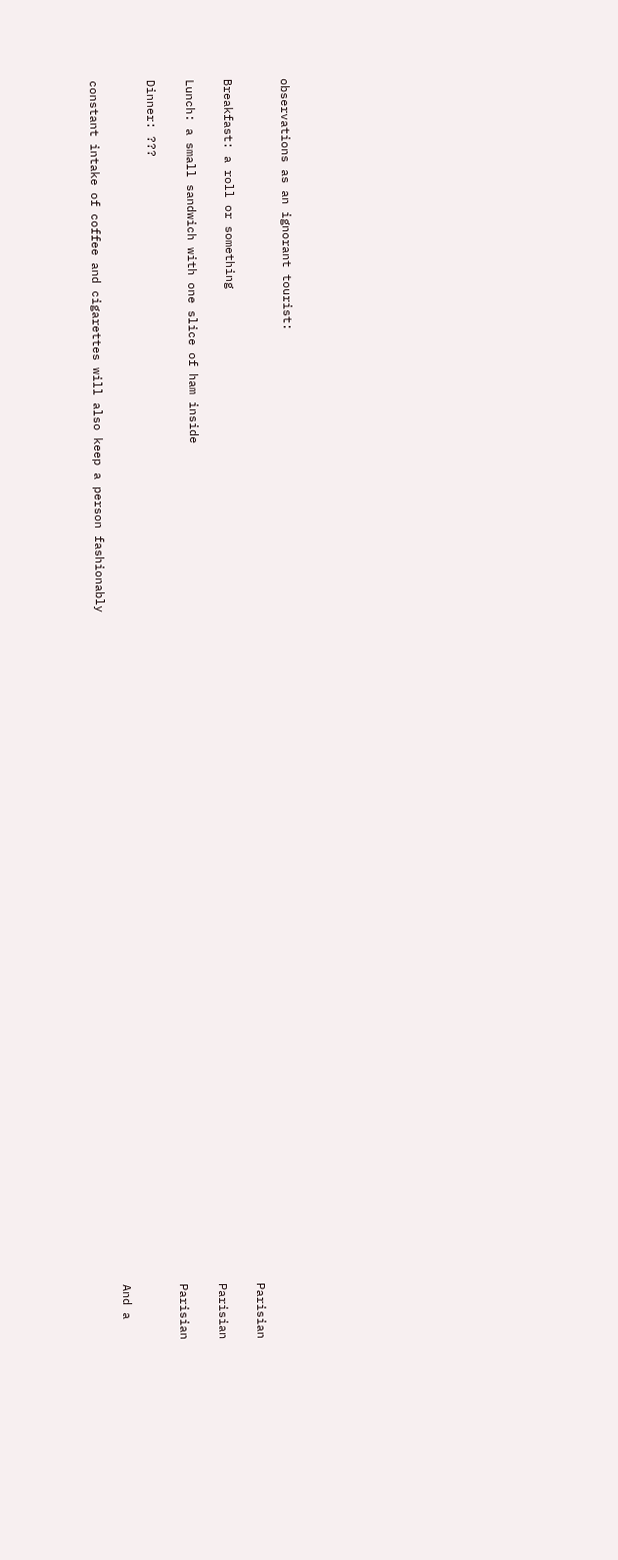observations as an ignorant tourist:

                                                                                                                                                                            Parisian Breakfast: a roll or something
                                                                                                                                                                            Parisian Lunch: a small sandwich with one slice of ham inside
                                                                                                                                                                            Parisian Dinner: ???

                                                                                                                                                                            And a constant intake of coffee and cigarettes will also keep a person fashionably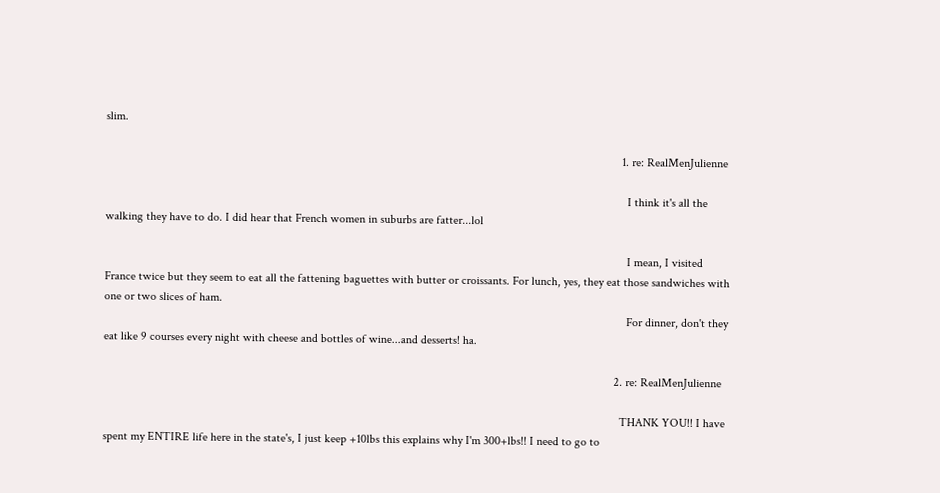slim.

                                                                                                                                                                            1. re: RealMenJulienne

                                                                                                                                                                              I think it's all the walking they have to do. I did hear that French women in suburbs are fatter...lol

                                                                                                                                                                              I mean, I visited France twice but they seem to eat all the fattening baguettes with butter or croissants. For lunch, yes, they eat those sandwiches with one or two slices of ham.
                                                                                                                                                                              For dinner, don't they eat like 9 courses every night with cheese and bottles of wine...and desserts! ha.

                                                                                                                                                                          2. re: RealMenJulienne

                                                                                                                                                                            THANK YOU!! I have spent my ENTIRE life here in the state's, I just keep +10lbs this explains why I'm 300+lbs!! I need to go to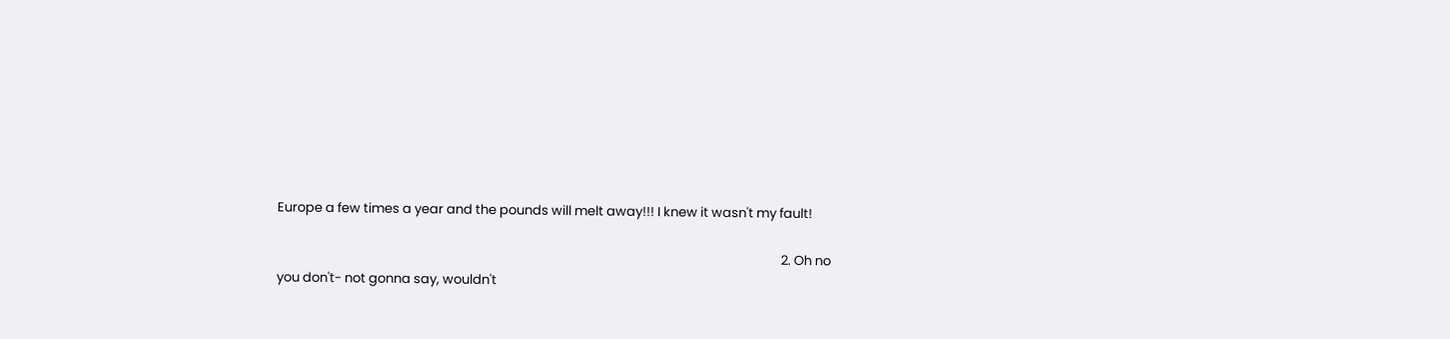Europe a few times a year and the pounds will melt away!!! I knew it wasn't my fault!

                                                                                                                                                                        2. Oh no you don't- not gonna say, wouldn't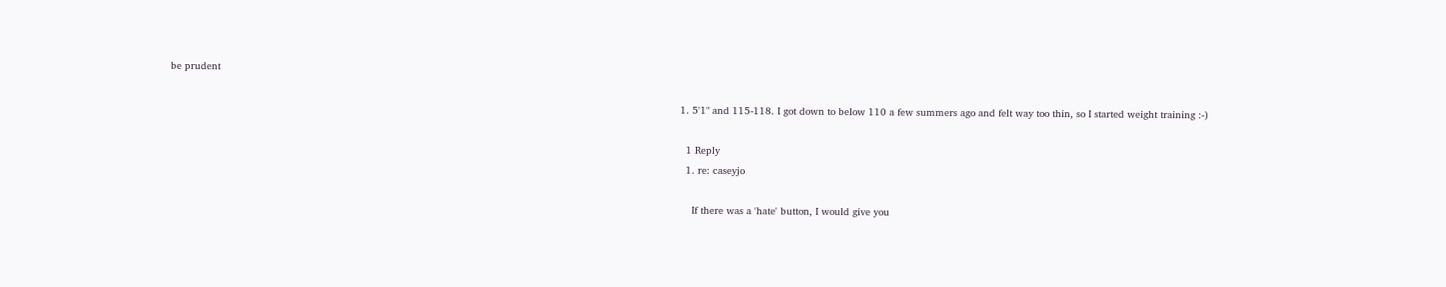be prudent

                                                                                                                                                                          1. 5'1" and 115-118. I got down to below 110 a few summers ago and felt way too thin, so I started weight training :-)

                                                                                                                                                                            1 Reply
                                                                                                                                                                            1. re: caseyjo

                                                                                                                                                                              If there was a 'hate' button, I would give you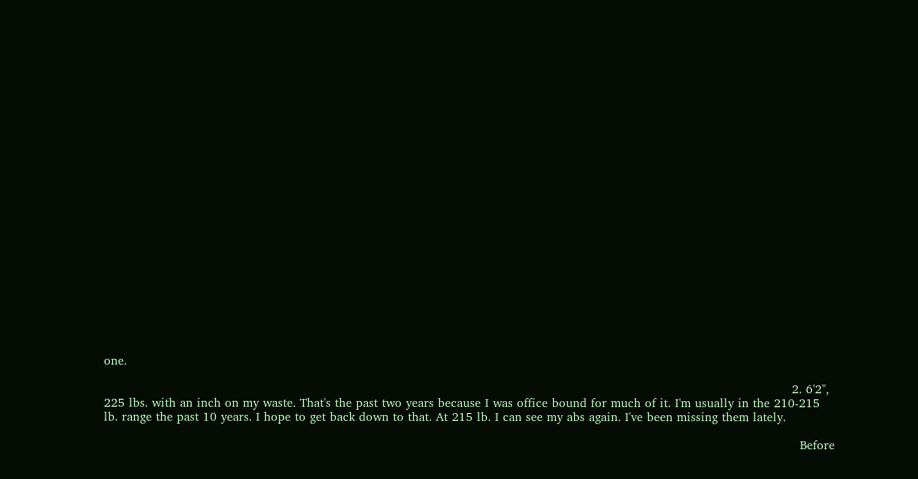one.

                                                                                                                                                                            2. 6'2", 225 lbs. with an inch on my waste. That's the past two years because I was office bound for much of it. I'm usually in the 210-215 lb. range the past 10 years. I hope to get back down to that. At 215 lb. I can see my abs again. I've been missing them lately.

                                                                                                                                                                              Before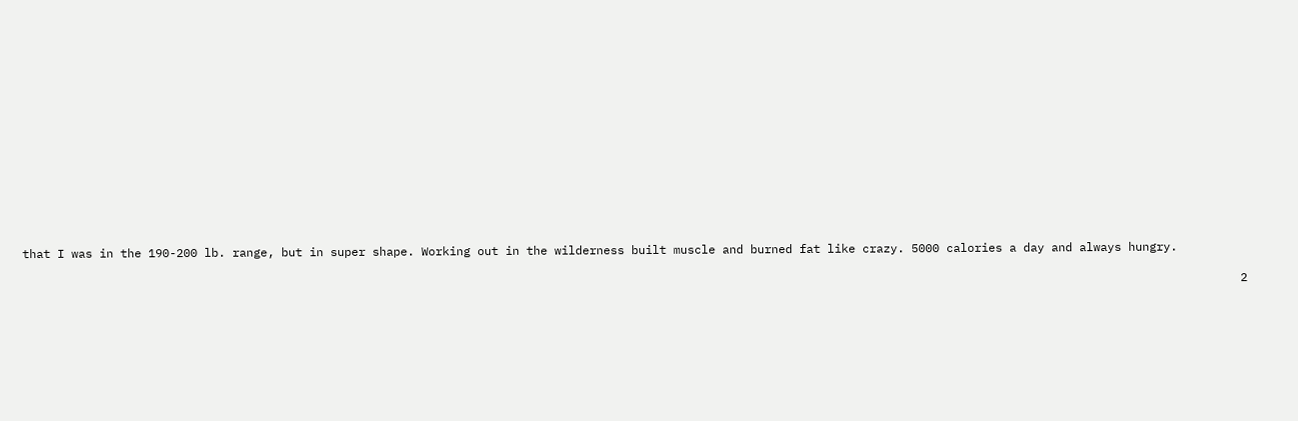that I was in the 190-200 lb. range, but in super shape. Working out in the wilderness built muscle and burned fat like crazy. 5000 calories a day and always hungry.

                                                                                                                                                                              2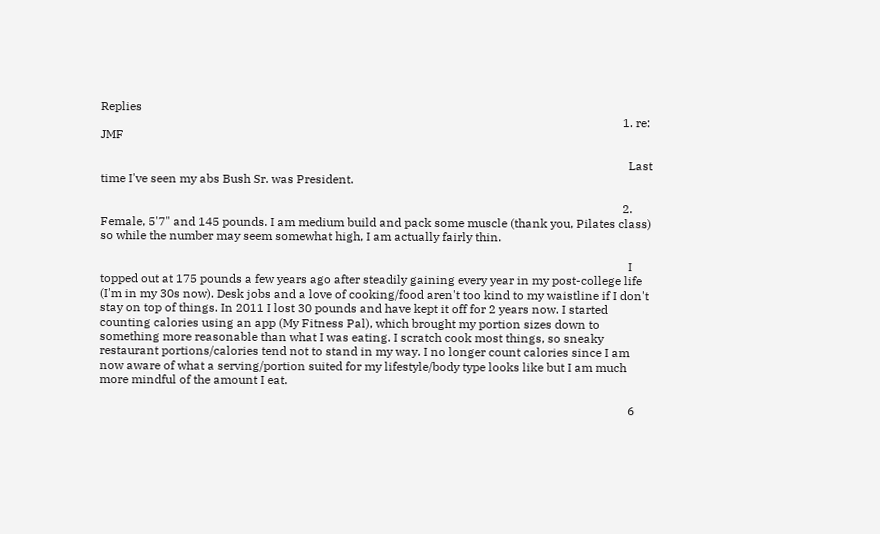Replies
                                                                                                                                                                              1. re: JMF

                                                                                                                                                                                Last time I've seen my abs Bush Sr. was President.

                                                                                                                                                                              2. Female, 5'7" and 145 pounds. I am medium build and pack some muscle (thank you, Pilates class) so while the number may seem somewhat high, I am actually fairly thin.

                                                                                                                                                                                I topped out at 175 pounds a few years ago after steadily gaining every year in my post-college life (I'm in my 30s now). Desk jobs and a love of cooking/food aren't too kind to my waistline if I don't stay on top of things. In 2011 I lost 30 pounds and have kept it off for 2 years now. I started counting calories using an app (My Fitness Pal), which brought my portion sizes down to something more reasonable than what I was eating. I scratch cook most things, so sneaky restaurant portions/calories tend not to stand in my way. I no longer count calories since I am now aware of what a serving/portion suited for my lifestyle/body type looks like but I am much more mindful of the amount I eat.

                                                                                                                                                                                6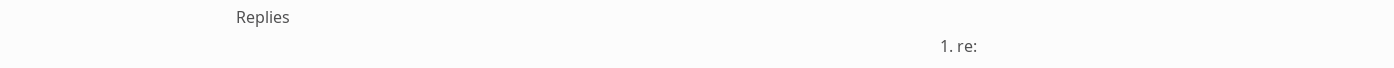Replies
                                                                                                                                                                                1. re: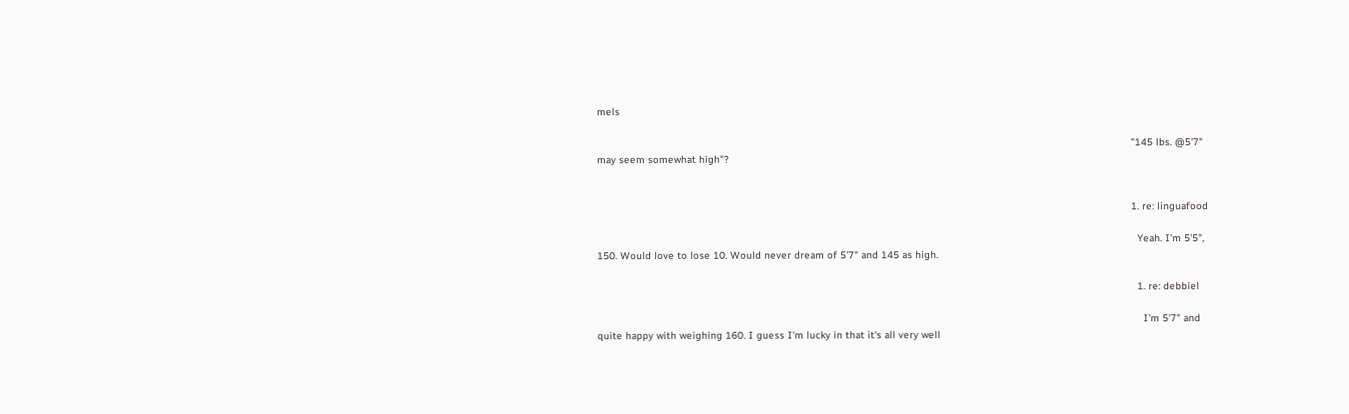mels

                                                                                                                                                                                  "145 lbs. @5'7" may seem somewhat high"?


                                                                                                                                                                                  1. re: linguafood

                                                                                                                                                                                    Yeah. I'm 5'5", 150. Would love to lose 10. Would never dream of 5'7" and 145 as high.

                                                                                                                                                                                    1. re: debbiel

                                                                                                                                                                                      I'm 5'7" and quite happy with weighing 160. I guess I'm lucky in that it's all very well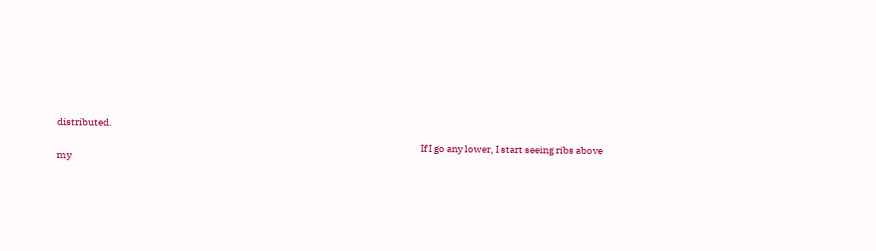distributed.

                                                                                                                                                                                      If I go any lower, I start seeing ribs above my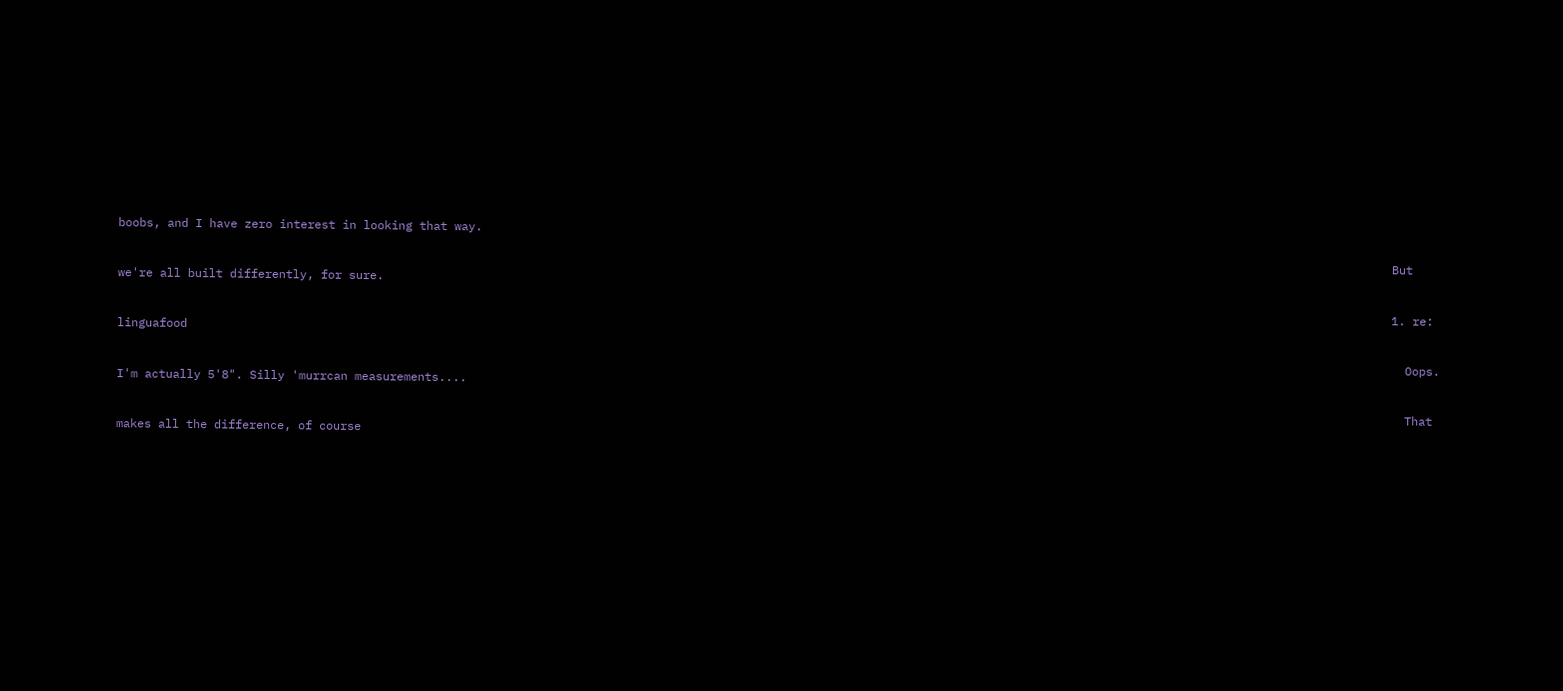boobs, and I have zero interest in looking that way.

                                                                                                                                                                                      But we're all built differently, for sure.

                                                                                                                                                                                      1. re: linguafood

                                                                                                                                                                                        Oops. I'm actually 5'8". Silly 'murrcan measurements....

                                                                                                                                                                                        That makes all the difference, of course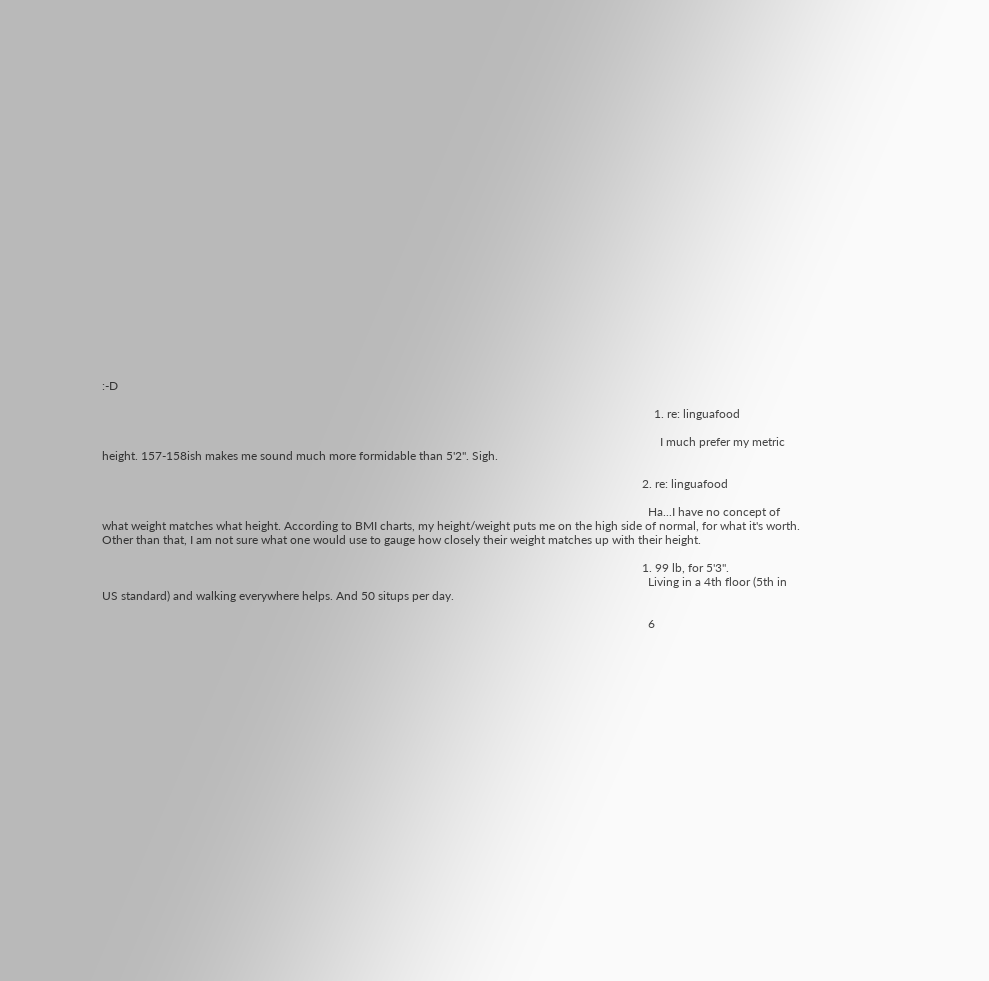:-D

                                                                                                                                                                                        1. re: linguafood

                                                                                                                                                                                          I much prefer my metric height. 157-158ish makes me sound much more formidable than 5'2". Sigh.

                                                                                                                                                                                    2. re: linguafood

                                                                                                                                                                                      Ha...I have no concept of what weight matches what height. According to BMI charts, my height/weight puts me on the high side of normal, for what it's worth. Other than that, I am not sure what one would use to gauge how closely their weight matches up with their height.

                                                                                                                                                                                    1. 99 lb, for 5'3".
                                                                                                                                                                                      Living in a 4th floor (5th in US standard) and walking everywhere helps. And 50 situps per day.

                                                                                                                                                                                      6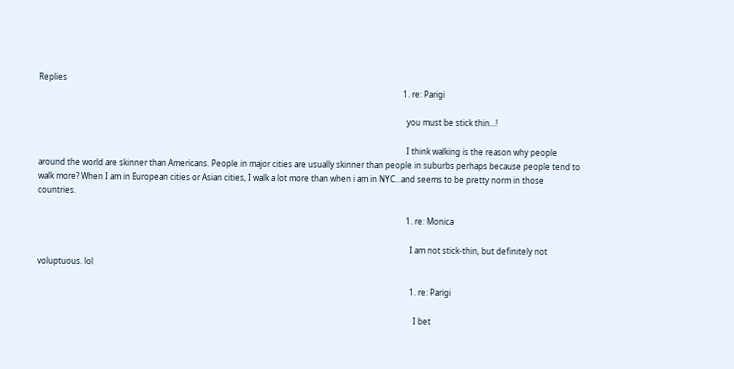Replies
                                                                                                                                                                                      1. re: Parigi

                                                                                                                                                                                        you must be stick thin...!

                                                                                                                                                                                        I think walking is the reason why people around the world are skinner than Americans. People in major cities are usually skinner than people in suburbs perhaps because people tend to walk more? When I am in European cities or Asian cities, I walk a lot more than when i am in NYC...and seems to be pretty norm in those countries.

                                                                                                                                                                                        1. re: Monica

                                                                                                                                                                                          I am not stick-thin, but definitely not voluptuous. lol

                                                                                                                                                                                          1. re: Parigi

                                                                                                                                                                                            I bet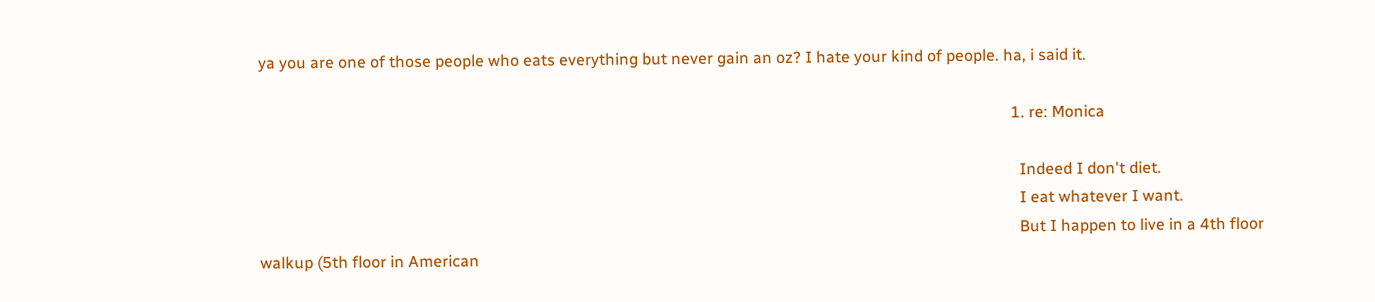ya you are one of those people who eats everything but never gain an oz? I hate your kind of people. ha, i said it.

                                                                                                                                                                                            1. re: Monica

                                                                                                                                                                                              Indeed I don't diet.
                                                                                                                                                                                              I eat whatever I want.
                                                                                                                                                                                              But I happen to live in a 4th floor walkup (5th floor in American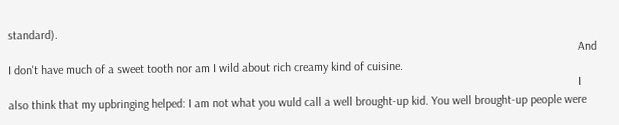standard).
                                                                                                                                                                                              And I don't have much of a sweet tooth nor am I wild about rich creamy kind of cuisine.
                                                                                                                                                                                              I also think that my upbringing helped: I am not what you wuld call a well brought-up kid. You well brought-up people were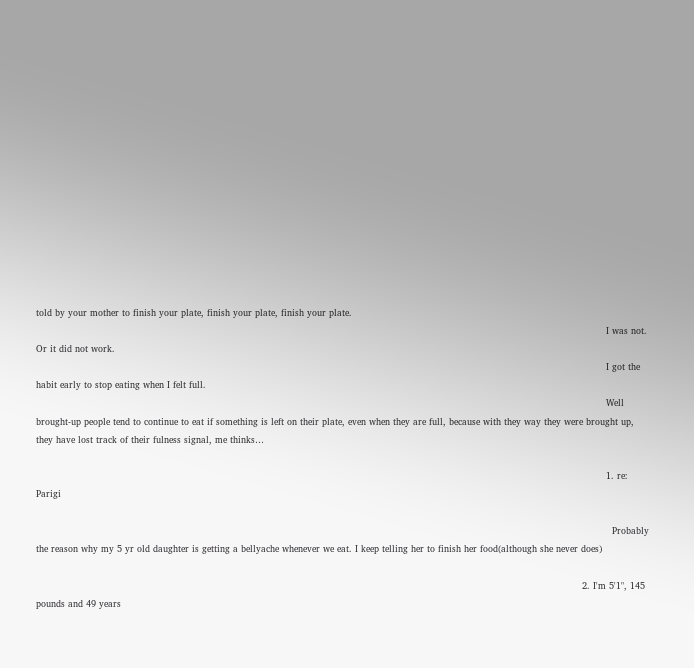told by your mother to finish your plate, finish your plate, finish your plate.
                                                                                                                                                                                              I was not. Or it did not work.
                                                                                                                                                                                              I got the habit early to stop eating when I felt full.
                                                                                                                                                                                              Well brought-up people tend to continue to eat if something is left on their plate, even when they are full, because with they way they were brought up, they have lost track of their fulness signal, me thinks…

                                                                                                                                                                                              1. re: Parigi

                                                                                                                                                                                                Probably the reason why my 5 yr old daughter is getting a bellyache whenever we eat. I keep telling her to finish her food(although she never does)

                                                                                                                                                                                      2. I'm 5'1", 145 pounds and 49 years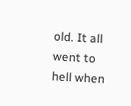old. It all went to hell when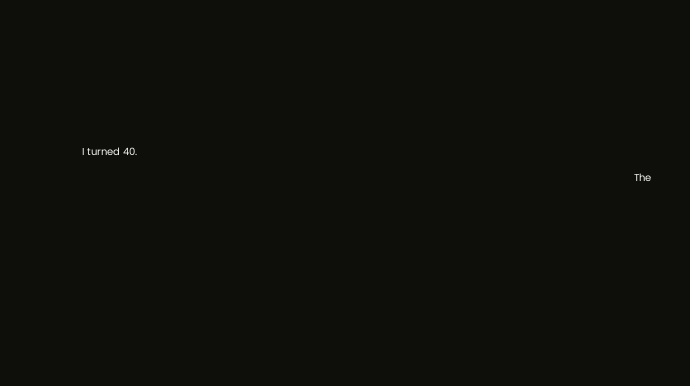I turned 40.

                                                                                                                                                                                        The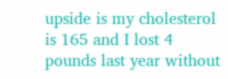upside is my cholesterol is 165 and I lost 4 pounds last year without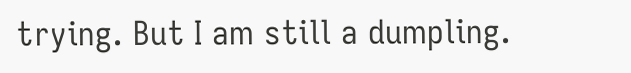trying. But I am still a dumpling.